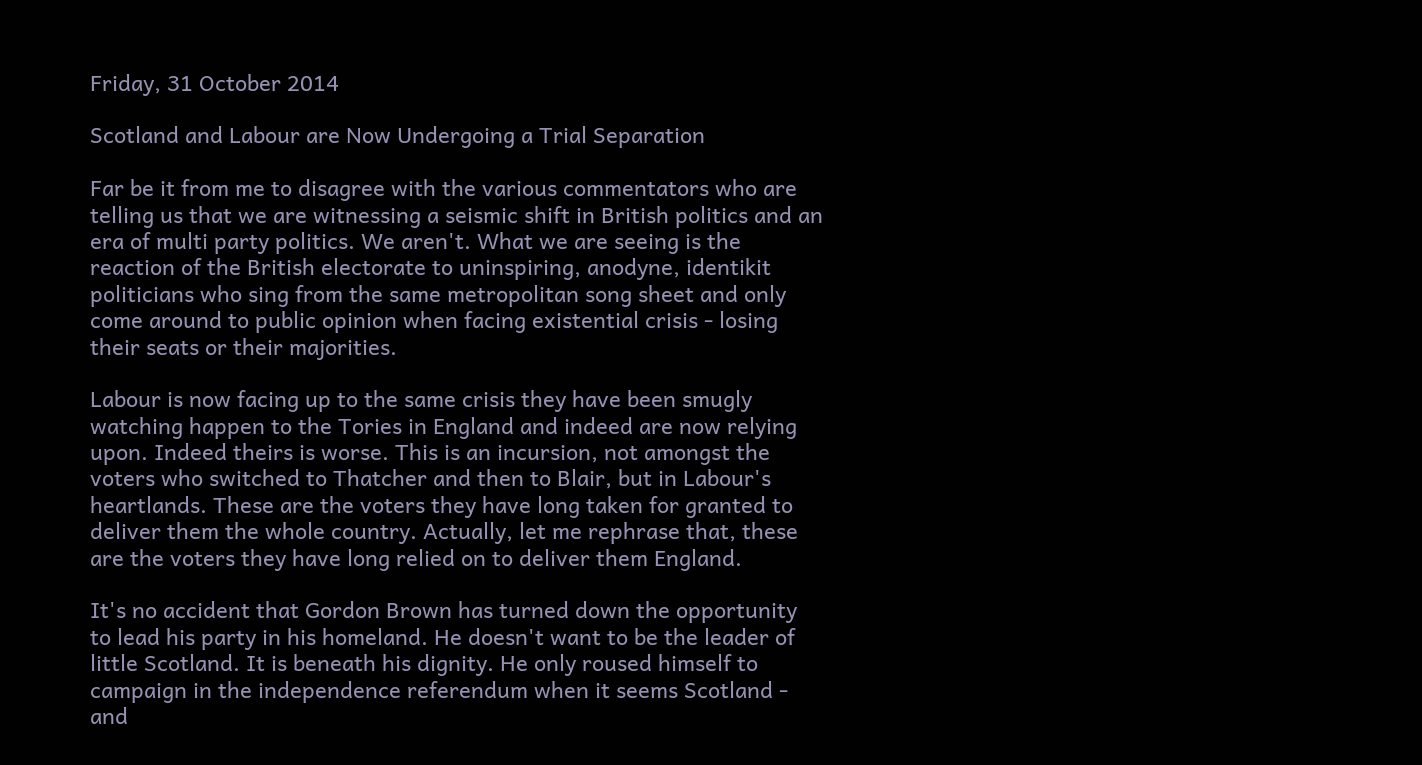Friday, 31 October 2014

Scotland and Labour are Now Undergoing a Trial Separation

Far be it from me to disagree with the various commentators who are telling us that we are witnessing a seismic shift in British politics and an era of multi party politics. We aren't. What we are seeing is the reaction of the British electorate to uninspiring, anodyne, identikit politicians who sing from the same metropolitan song sheet and only come around to public opinion when facing existential crisis - losing their seats or their majorities.

Labour is now facing up to the same crisis they have been smugly watching happen to the Tories in England and indeed are now relying upon. Indeed theirs is worse. This is an incursion, not amongst the voters who switched to Thatcher and then to Blair, but in Labour's heartlands. These are the voters they have long taken for granted to deliver them the whole country. Actually, let me rephrase that, these are the voters they have long relied on to deliver them England.

It's no accident that Gordon Brown has turned down the opportunity to lead his party in his homeland. He doesn't want to be the leader of little Scotland. It is beneath his dignity. He only roused himself to campaign in the independence referendum when it seems Scotland - and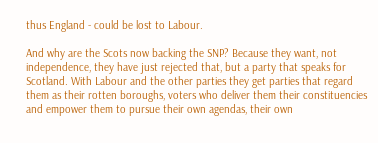thus England - could be lost to Labour.

And why are the Scots now backing the SNP? Because they want, not independence, they have just rejected that, but a party that speaks for Scotland. With Labour and the other parties they get parties that regard them as their rotten boroughs, voters who deliver them their constituencies and empower them to pursue their own agendas, their own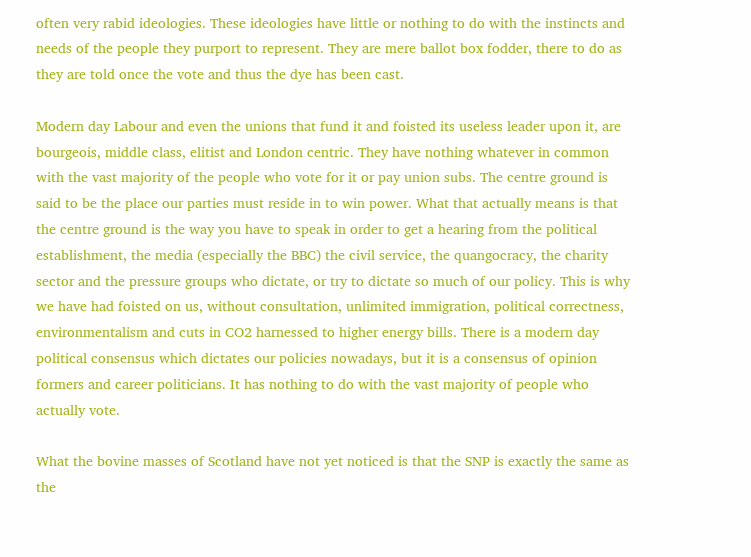often very rabid ideologies. These ideologies have little or nothing to do with the instincts and needs of the people they purport to represent. They are mere ballot box fodder, there to do as they are told once the vote and thus the dye has been cast.

Modern day Labour and even the unions that fund it and foisted its useless leader upon it, are bourgeois, middle class, elitist and London centric. They have nothing whatever in common with the vast majority of the people who vote for it or pay union subs. The centre ground is said to be the place our parties must reside in to win power. What that actually means is that the centre ground is the way you have to speak in order to get a hearing from the political establishment, the media (especially the BBC) the civil service, the quangocracy, the charity sector and the pressure groups who dictate, or try to dictate so much of our policy. This is why we have had foisted on us, without consultation, unlimited immigration, political correctness, environmentalism and cuts in CO2 harnessed to higher energy bills. There is a modern day political consensus which dictates our policies nowadays, but it is a consensus of opinion formers and career politicians. It has nothing to do with the vast majority of people who actually vote.

What the bovine masses of Scotland have not yet noticed is that the SNP is exactly the same as the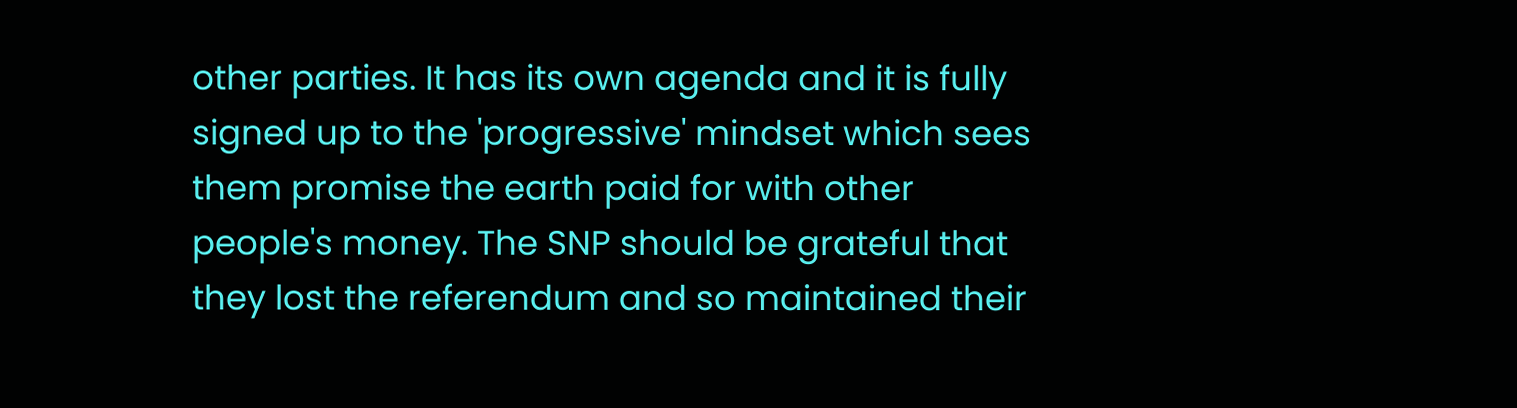other parties. It has its own agenda and it is fully signed up to the 'progressive' mindset which sees them promise the earth paid for with other people's money. The SNP should be grateful that they lost the referendum and so maintained their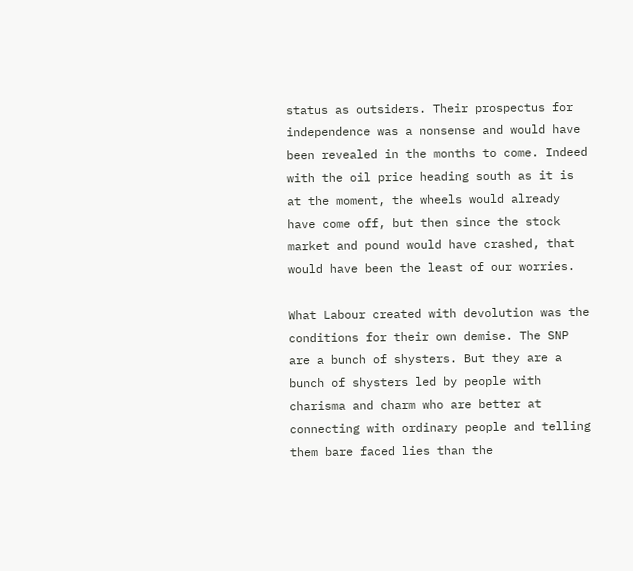status as outsiders. Their prospectus for independence was a nonsense and would have been revealed in the months to come. Indeed with the oil price heading south as it is at the moment, the wheels would already have come off, but then since the stock market and pound would have crashed, that would have been the least of our worries.

What Labour created with devolution was the conditions for their own demise. The SNP are a bunch of shysters. But they are a bunch of shysters led by people with charisma and charm who are better at connecting with ordinary people and telling them bare faced lies than the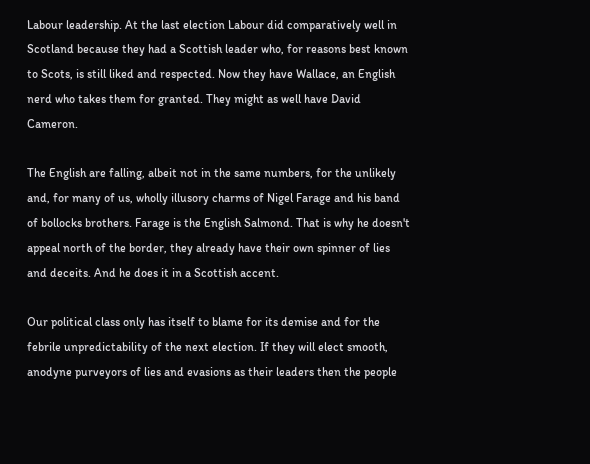Labour leadership. At the last election Labour did comparatively well in Scotland because they had a Scottish leader who, for reasons best known to Scots, is still liked and respected. Now they have Wallace, an English nerd who takes them for granted. They might as well have David Cameron.

The English are falling, albeit not in the same numbers, for the unlikely and, for many of us, wholly illusory charms of Nigel Farage and his band of bollocks brothers. Farage is the English Salmond. That is why he doesn't appeal north of the border, they already have their own spinner of lies and deceits. And he does it in a Scottish accent.

Our political class only has itself to blame for its demise and for the febrile unpredictability of the next election. If they will elect smooth, anodyne purveyors of lies and evasions as their leaders then the people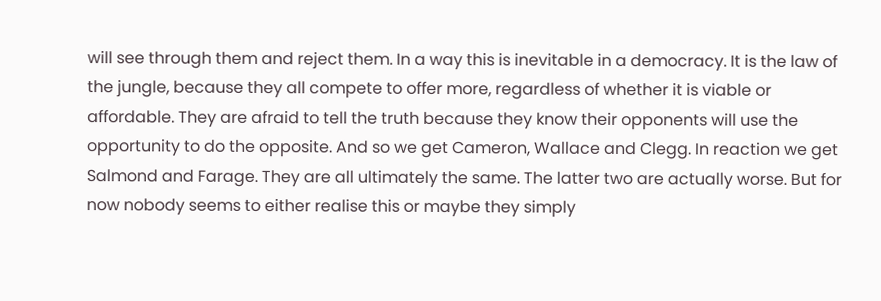will see through them and reject them. In a way this is inevitable in a democracy. It is the law of the jungle, because they all compete to offer more, regardless of whether it is viable or affordable. They are afraid to tell the truth because they know their opponents will use the opportunity to do the opposite. And so we get Cameron, Wallace and Clegg. In reaction we get Salmond and Farage. They are all ultimately the same. The latter two are actually worse. But for now nobody seems to either realise this or maybe they simply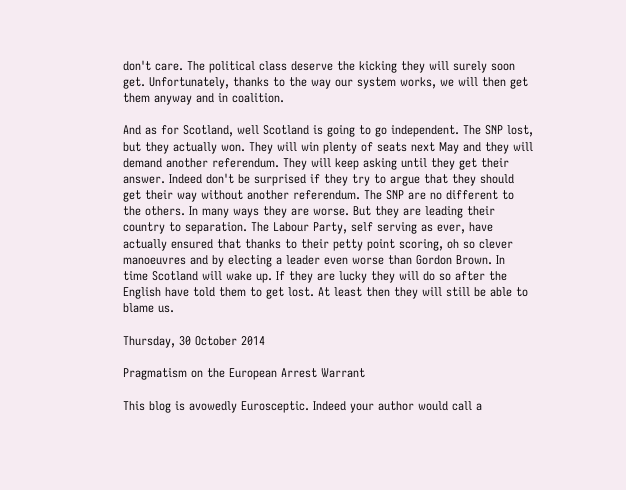don't care. The political class deserve the kicking they will surely soon get. Unfortunately, thanks to the way our system works, we will then get them anyway and in coalition.

And as for Scotland, well Scotland is going to go independent. The SNP lost, but they actually won. They will win plenty of seats next May and they will demand another referendum. They will keep asking until they get their answer. Indeed don't be surprised if they try to argue that they should get their way without another referendum. The SNP are no different to the others. In many ways they are worse. But they are leading their country to separation. The Labour Party, self serving as ever, have actually ensured that thanks to their petty point scoring, oh so clever manoeuvres and by electing a leader even worse than Gordon Brown. In time Scotland will wake up. If they are lucky they will do so after the English have told them to get lost. At least then they will still be able to blame us.

Thursday, 30 October 2014

Pragmatism on the European Arrest Warrant

This blog is avowedly Eurosceptic. Indeed your author would call a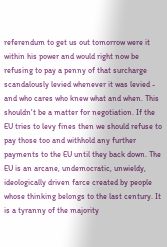referendum to get us out tomorrow were it within his power and would right now be refusing to pay a penny of that surcharge scandalously levied whenever it was levied - and who cares who knew what and when. This shouldn't be a matter for negotiation. If the EU tries to levy fines then we should refuse to pay those too and withhold any further payments to the EU until they back down. The EU is an arcane, undemocratic, unwieldy, ideologically driven farce created by people whose thinking belongs to the last century. It is a tyranny of the majority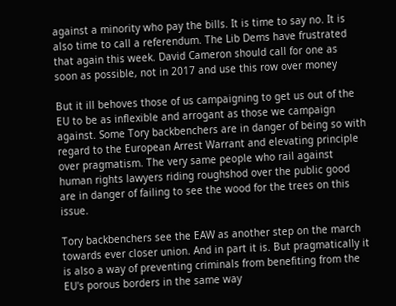against a minority who pay the bills. It is time to say no. It is also time to call a referendum. The Lib Dems have frustrated that again this week. David Cameron should call for one as soon as possible, not in 2017 and use this row over money

But it ill behoves those of us campaigning to get us out of the EU to be as inflexible and arrogant as those we campaign against. Some Tory backbenchers are in danger of being so with regard to the European Arrest Warrant and elevating principle over pragmatism. The very same people who rail against human rights lawyers riding roughshod over the public good are in danger of failing to see the wood for the trees on this issue.

Tory backbenchers see the EAW as another step on the march towards ever closer union. And in part it is. But pragmatically it is also a way of preventing criminals from benefiting from the EU's porous borders in the same way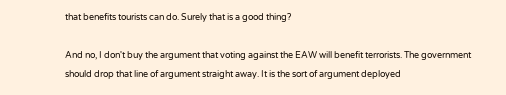that benefits tourists can do. Surely that is a good thing?

And no, I don't buy the argument that voting against the EAW will benefit terrorists. The government should drop that line of argument straight away. It is the sort of argument deployed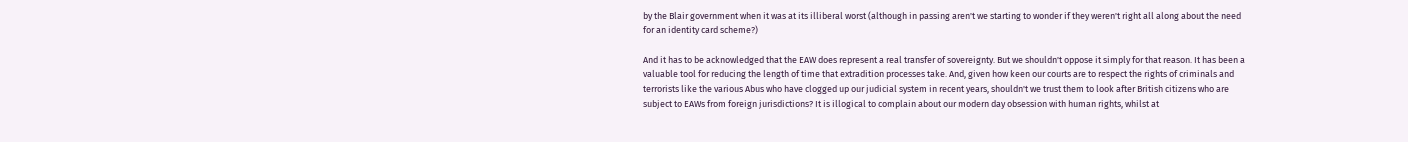by the Blair government when it was at its illiberal worst (although in passing aren't we starting to wonder if they weren't right all along about the need for an identity card scheme?)

And it has to be acknowledged that the EAW does represent a real transfer of sovereignty. But we shouldn't oppose it simply for that reason. It has been a valuable tool for reducing the length of time that extradition processes take. And, given how keen our courts are to respect the rights of criminals and terrorists like the various Abus who have clogged up our judicial system in recent years, shouldn't we trust them to look after British citizens who are subject to EAWs from foreign jurisdictions? It is illogical to complain about our modern day obsession with human rights, whilst at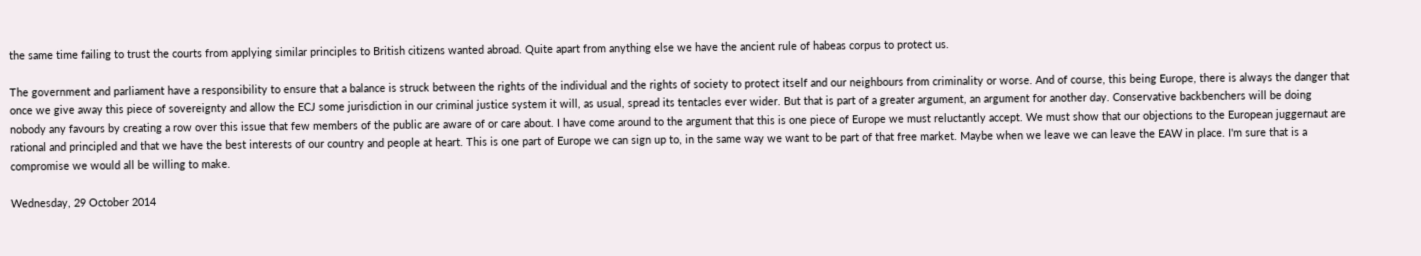the same time failing to trust the courts from applying similar principles to British citizens wanted abroad. Quite apart from anything else we have the ancient rule of habeas corpus to protect us.

The government and parliament have a responsibility to ensure that a balance is struck between the rights of the individual and the rights of society to protect itself and our neighbours from criminality or worse. And of course, this being Europe, there is always the danger that once we give away this piece of sovereignty and allow the ECJ some jurisdiction in our criminal justice system it will, as usual, spread its tentacles ever wider. But that is part of a greater argument, an argument for another day. Conservative backbenchers will be doing nobody any favours by creating a row over this issue that few members of the public are aware of or care about. I have come around to the argument that this is one piece of Europe we must reluctantly accept. We must show that our objections to the European juggernaut are rational and principled and that we have the best interests of our country and people at heart. This is one part of Europe we can sign up to, in the same way we want to be part of that free market. Maybe when we leave we can leave the EAW in place. I'm sure that is a compromise we would all be willing to make.

Wednesday, 29 October 2014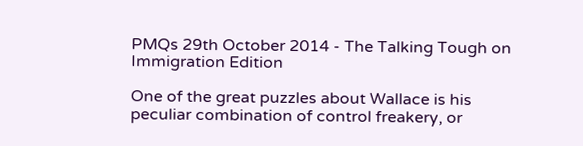PMQs 29th October 2014 - The Talking Tough on Immigration Edition

One of the great puzzles about Wallace is his peculiar combination of control freakery, or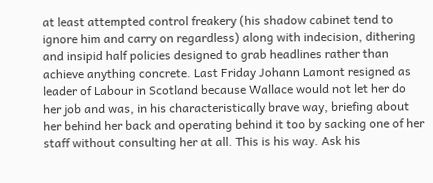at least attempted control freakery (his shadow cabinet tend to ignore him and carry on regardless) along with indecision, dithering and insipid half policies designed to grab headlines rather than achieve anything concrete. Last Friday Johann Lamont resigned as leader of Labour in Scotland because Wallace would not let her do her job and was, in his characteristically brave way, briefing about her behind her back and operating behind it too by sacking one of her staff without consulting her at all. This is his way. Ask his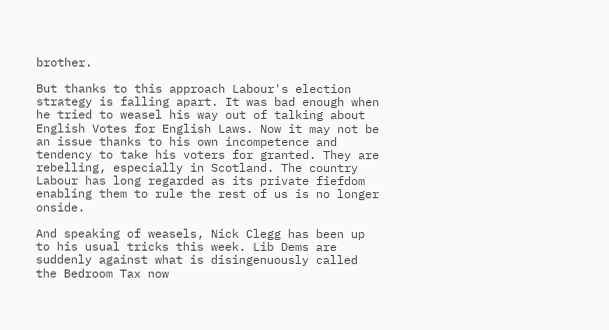brother.

But thanks to this approach Labour's election strategy is falling apart. It was bad enough when he tried to weasel his way out of talking about English Votes for English Laws. Now it may not be an issue thanks to his own incompetence and tendency to take his voters for granted. They are rebelling, especially in Scotland. The country Labour has long regarded as its private fiefdom enabling them to rule the rest of us is no longer onside.

And speaking of weasels, Nick Clegg has been up to his usual tricks this week. Lib Dems are suddenly against what is disingenuously called the Bedroom Tax now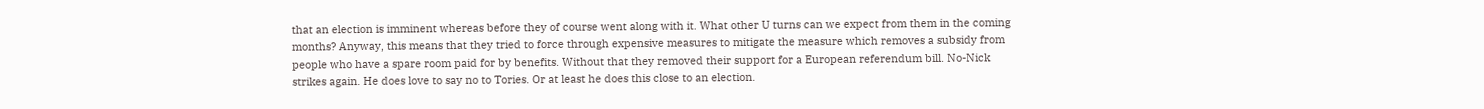that an election is imminent whereas before they of course went along with it. What other U turns can we expect from them in the coming months? Anyway, this means that they tried to force through expensive measures to mitigate the measure which removes a subsidy from people who have a spare room paid for by benefits. Without that they removed their support for a European referendum bill. No-Nick strikes again. He does love to say no to Tories. Or at least he does this close to an election.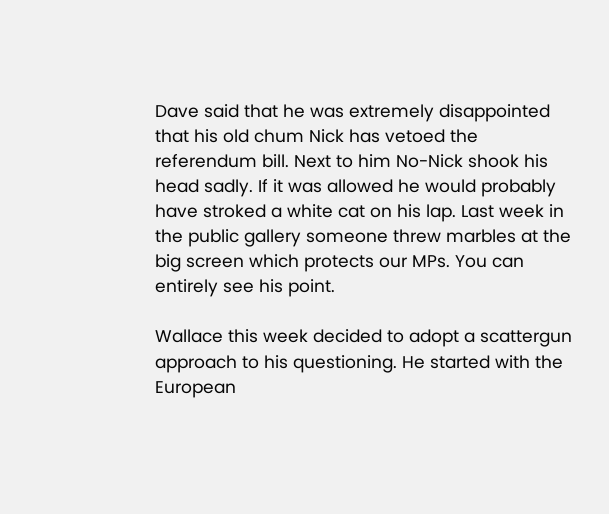Dave said that he was extremely disappointed that his old chum Nick has vetoed the referendum bill. Next to him No-Nick shook his head sadly. If it was allowed he would probably have stroked a white cat on his lap. Last week in the public gallery someone threw marbles at the big screen which protects our MPs. You can entirely see his point.

Wallace this week decided to adopt a scattergun approach to his questioning. He started with the European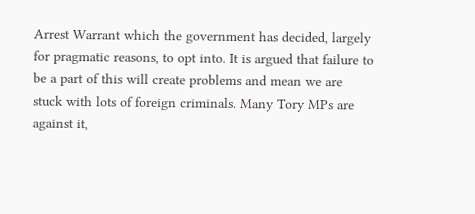Arrest Warrant which the government has decided, largely for pragmatic reasons, to opt into. It is argued that failure to be a part of this will create problems and mean we are stuck with lots of foreign criminals. Many Tory MPs are against it,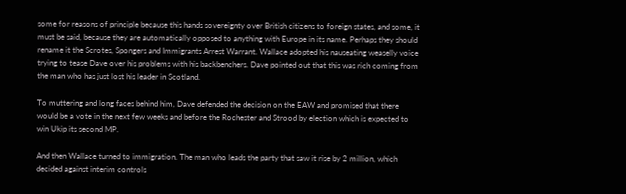some for reasons of principle because this hands sovereignty over British citizens to foreign states, and some, it must be said, because they are automatically opposed to anything with Europe in its name. Perhaps they should rename it the Scrotes, Spongers and Immigrants Arrest Warrant. Wallace adopted his nauseating weaselly voice trying to tease Dave over his problems with his backbenchers. Dave pointed out that this was rich coming from the man who has just lost his leader in Scotland.

To muttering and long faces behind him, Dave defended the decision on the EAW and promised that there would be a vote in the next few weeks and before the Rochester and Strood by election which is expected to win Ukip its second MP.

And then Wallace turned to immigration. The man who leads the party that saw it rise by 2 million, which decided against interim controls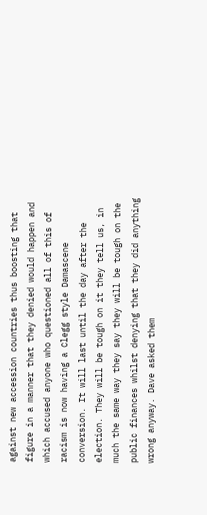against new accession countries thus boosting that figure in a manner that they denied would happen and which accused anyone who questioned all of this of racism is now having a Clegg style Damascene conversion. It will last until the day after the election. They will be tough on it they tell us, in much the same way they say they will be tough on the public finances whilst denying that they did anything wrong anyway. Dave asked them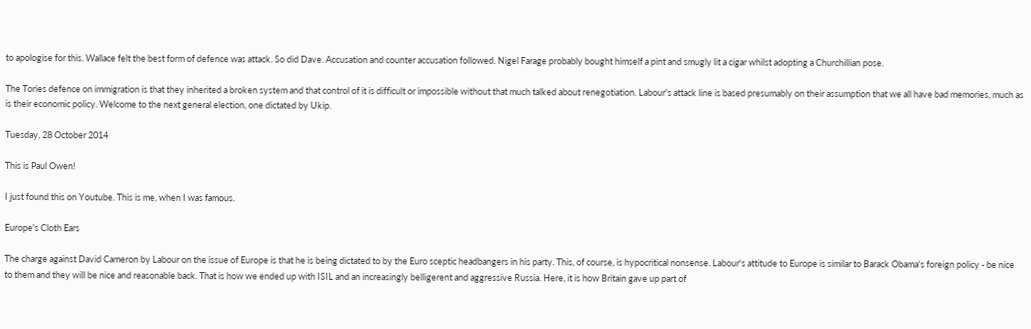to apologise for this. Wallace felt the best form of defence was attack. So did Dave. Accusation and counter accusation followed. Nigel Farage probably bought himself a pint and smugly lit a cigar whilst adopting a Churchillian pose.

The Tories defence on immigration is that they inherited a broken system and that control of it is difficult or impossible without that much talked about renegotiation. Labour's attack line is based presumably on their assumption that we all have bad memories, much as is their economic policy. Welcome to the next general election, one dictated by Ukip.

Tuesday, 28 October 2014

This is Paul Owen!

I just found this on Youtube. This is me, when I was famous.

Europe's Cloth Ears

The charge against David Cameron by Labour on the issue of Europe is that he is being dictated to by the Euro sceptic headbangers in his party. This, of course, is hypocritical nonsense. Labour's attitude to Europe is similar to Barack Obama's foreign policy - be nice to them and they will be nice and reasonable back. That is how we ended up with ISIL and an increasingly belligerent and aggressive Russia. Here, it is how Britain gave up part of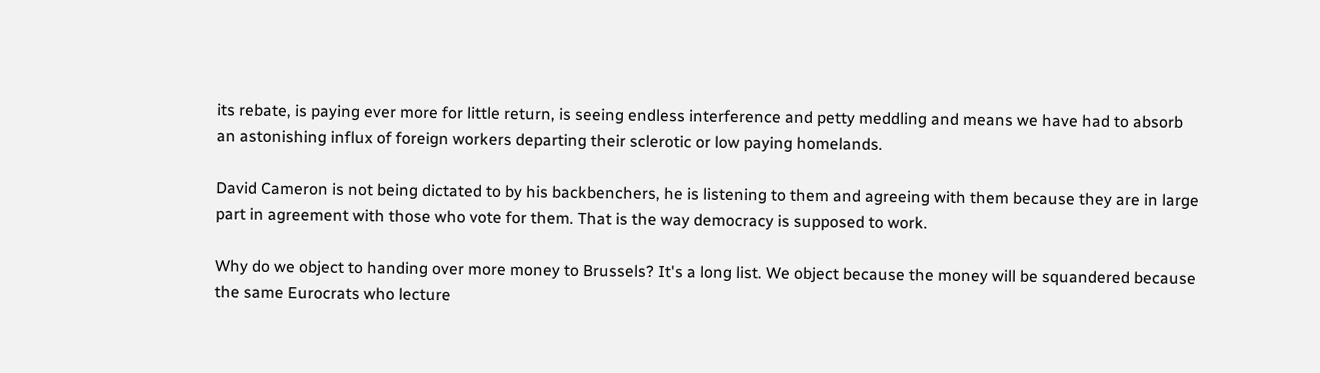its rebate, is paying ever more for little return, is seeing endless interference and petty meddling and means we have had to absorb an astonishing influx of foreign workers departing their sclerotic or low paying homelands.

David Cameron is not being dictated to by his backbenchers, he is listening to them and agreeing with them because they are in large part in agreement with those who vote for them. That is the way democracy is supposed to work.

Why do we object to handing over more money to Brussels? It's a long list. We object because the money will be squandered because the same Eurocrats who lecture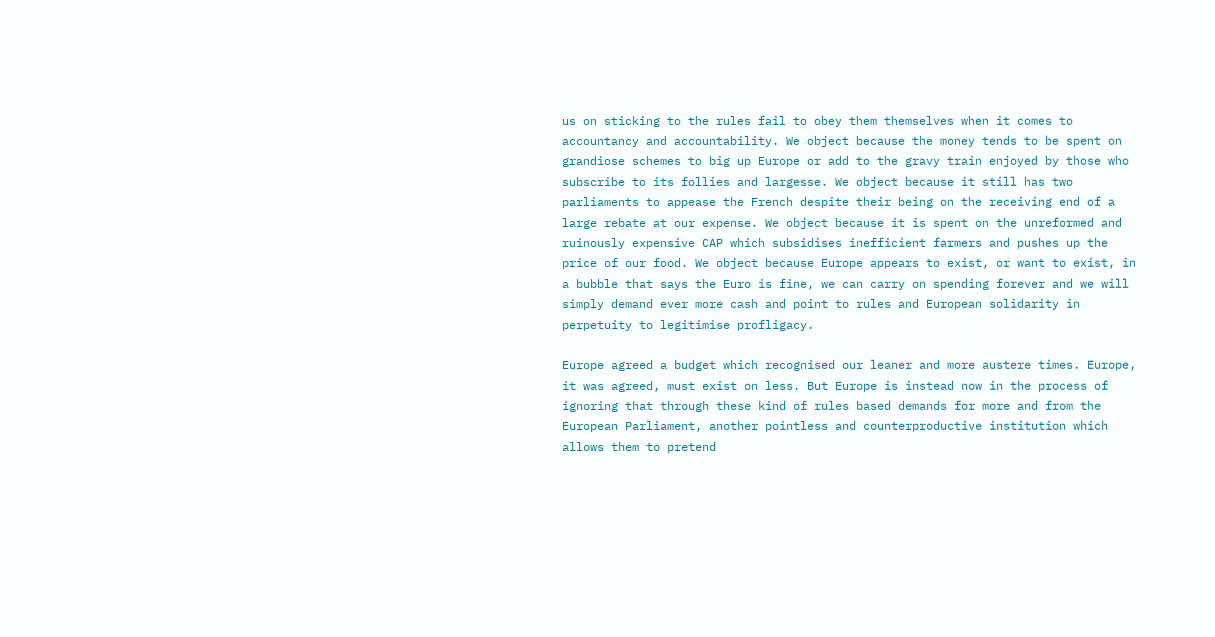us on sticking to the rules fail to obey them themselves when it comes to accountancy and accountability. We object because the money tends to be spent on grandiose schemes to big up Europe or add to the gravy train enjoyed by those who subscribe to its follies and largesse. We object because it still has two parliaments to appease the French despite their being on the receiving end of a large rebate at our expense. We object because it is spent on the unreformed and ruinously expensive CAP which subsidises inefficient farmers and pushes up the price of our food. We object because Europe appears to exist, or want to exist, in a bubble that says the Euro is fine, we can carry on spending forever and we will simply demand ever more cash and point to rules and European solidarity in perpetuity to legitimise profligacy.

Europe agreed a budget which recognised our leaner and more austere times. Europe, it was agreed, must exist on less. But Europe is instead now in the process of ignoring that through these kind of rules based demands for more and from the European Parliament, another pointless and counterproductive institution which allows them to pretend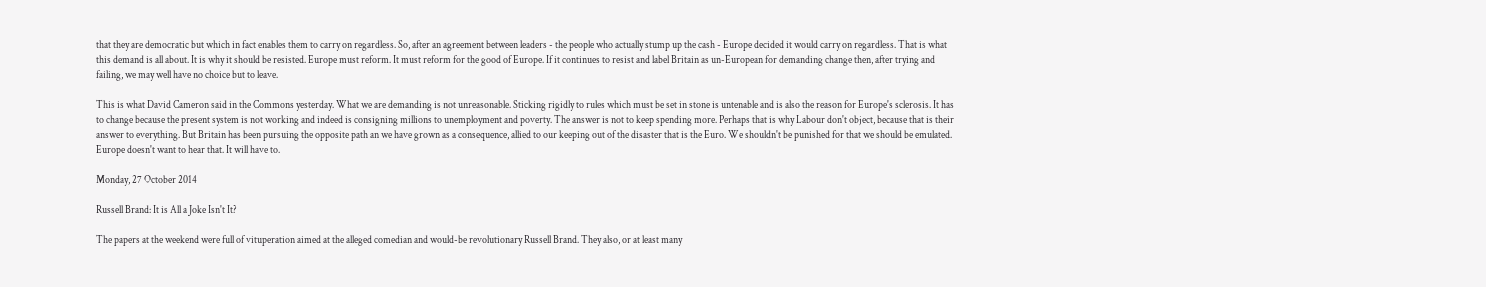that they are democratic but which in fact enables them to carry on regardless. So, after an agreement between leaders - the people who actually stump up the cash - Europe decided it would carry on regardless. That is what this demand is all about. It is why it should be resisted. Europe must reform. It must reform for the good of Europe. If it continues to resist and label Britain as un-European for demanding change then, after trying and failing, we may well have no choice but to leave.

This is what David Cameron said in the Commons yesterday. What we are demanding is not unreasonable. Sticking rigidly to rules which must be set in stone is untenable and is also the reason for Europe's sclerosis. It has to change because the present system is not working and indeed is consigning millions to unemployment and poverty. The answer is not to keep spending more. Perhaps that is why Labour don't object, because that is their answer to everything. But Britain has been pursuing the opposite path an we have grown as a consequence, allied to our keeping out of the disaster that is the Euro. We shouldn't be punished for that we should be emulated. Europe doesn't want to hear that. It will have to.

Monday, 27 October 2014

Russell Brand: It is All a Joke Isn't It?

The papers at the weekend were full of vituperation aimed at the alleged comedian and would-be revolutionary Russell Brand. They also, or at least many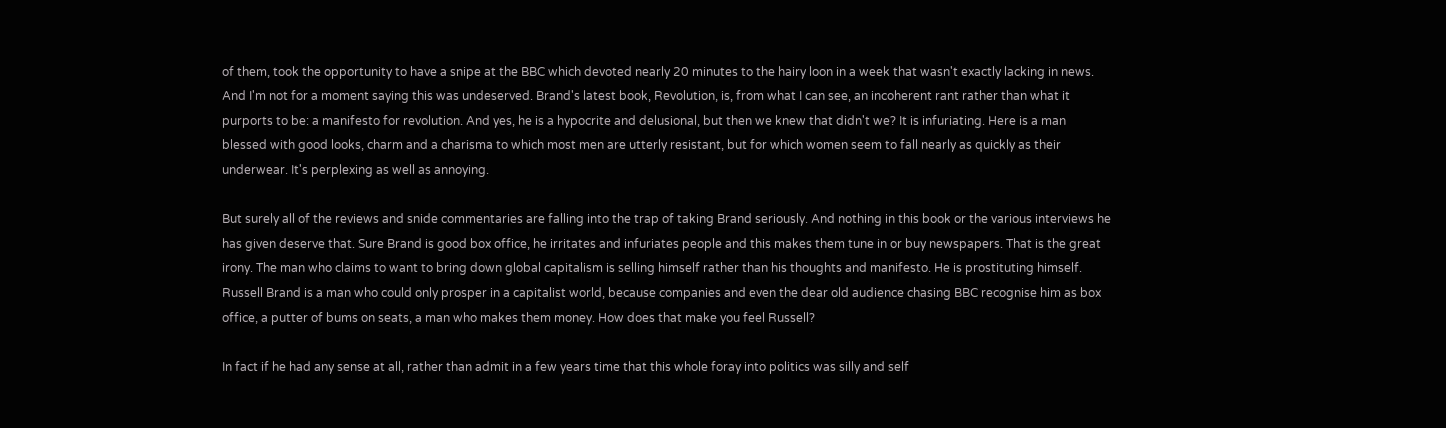of them, took the opportunity to have a snipe at the BBC which devoted nearly 20 minutes to the hairy loon in a week that wasn't exactly lacking in news. And I'm not for a moment saying this was undeserved. Brand's latest book, Revolution, is, from what I can see, an incoherent rant rather than what it purports to be: a manifesto for revolution. And yes, he is a hypocrite and delusional, but then we knew that didn't we? It is infuriating. Here is a man blessed with good looks, charm and a charisma to which most men are utterly resistant, but for which women seem to fall nearly as quickly as their underwear. It's perplexing as well as annoying.

But surely all of the reviews and snide commentaries are falling into the trap of taking Brand seriously. And nothing in this book or the various interviews he has given deserve that. Sure Brand is good box office, he irritates and infuriates people and this makes them tune in or buy newspapers. That is the great irony. The man who claims to want to bring down global capitalism is selling himself rather than his thoughts and manifesto. He is prostituting himself. Russell Brand is a man who could only prosper in a capitalist world, because companies and even the dear old audience chasing BBC recognise him as box office, a putter of bums on seats, a man who makes them money. How does that make you feel Russell?

In fact if he had any sense at all, rather than admit in a few years time that this whole foray into politics was silly and self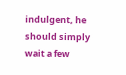indulgent, he should simply wait a few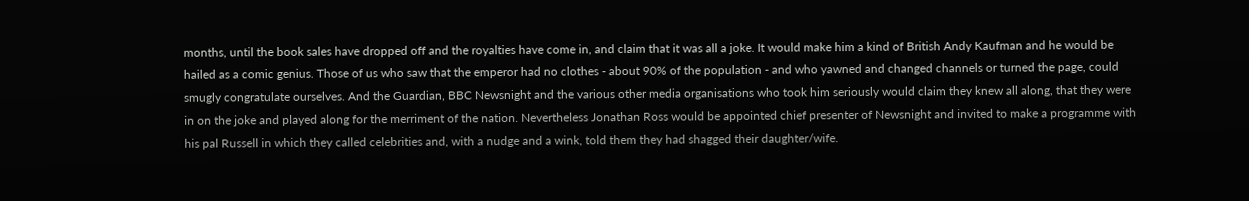months, until the book sales have dropped off and the royalties have come in, and claim that it was all a joke. It would make him a kind of British Andy Kaufman and he would be hailed as a comic genius. Those of us who saw that the emperor had no clothes - about 90% of the population - and who yawned and changed channels or turned the page, could smugly congratulate ourselves. And the Guardian, BBC Newsnight and the various other media organisations who took him seriously would claim they knew all along, that they were in on the joke and played along for the merriment of the nation. Nevertheless Jonathan Ross would be appointed chief presenter of Newsnight and invited to make a programme with his pal Russell in which they called celebrities and, with a nudge and a wink, told them they had shagged their daughter/wife.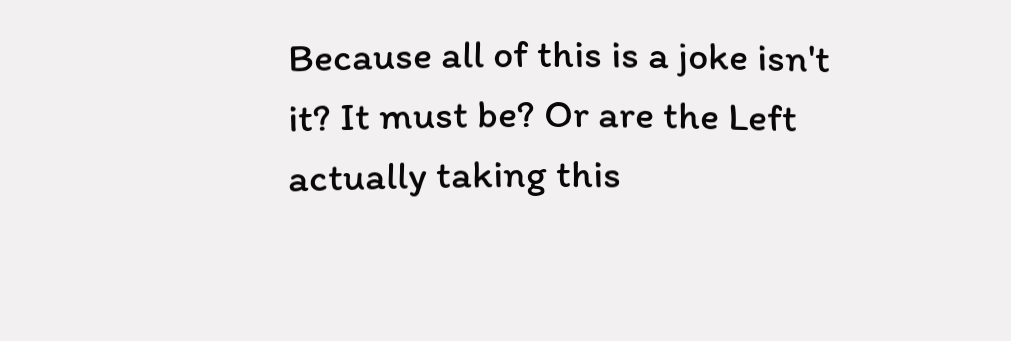Because all of this is a joke isn't it? It must be? Or are the Left actually taking this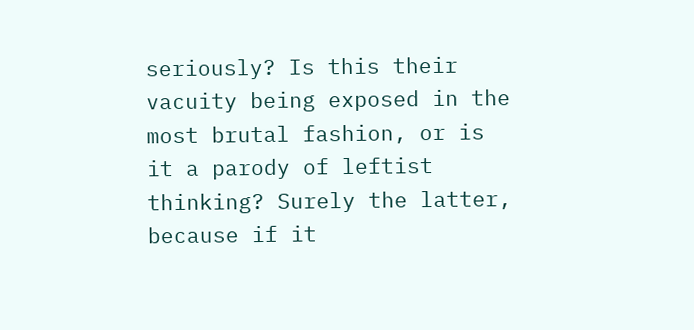seriously? Is this their vacuity being exposed in the most brutal fashion, or is it a parody of leftist thinking? Surely the latter, because if it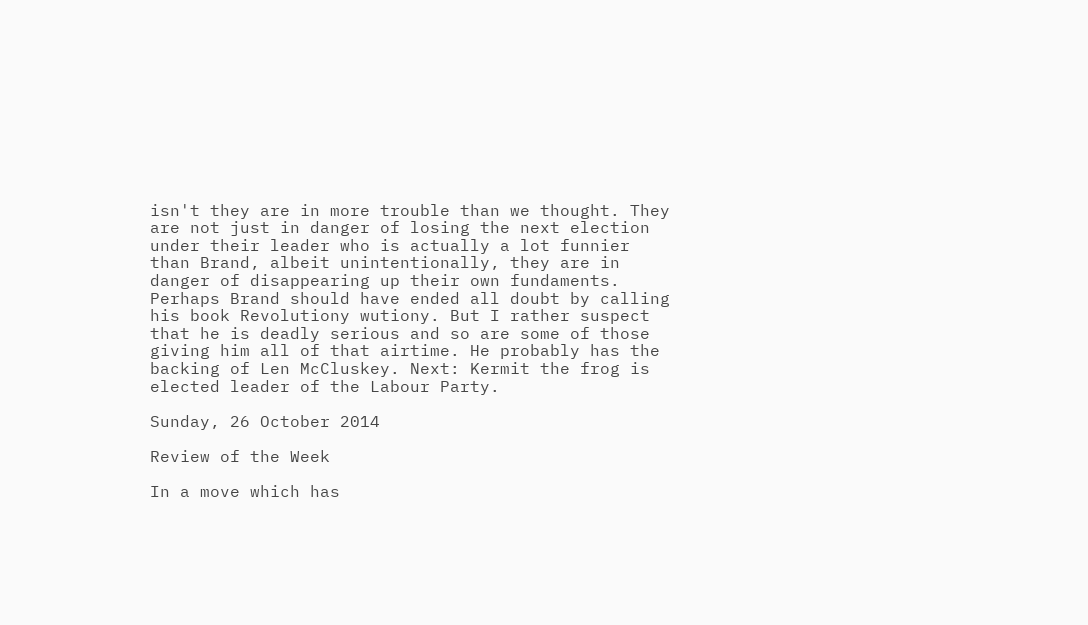isn't they are in more trouble than we thought. They are not just in danger of losing the next election under their leader who is actually a lot funnier than Brand, albeit unintentionally, they are in danger of disappearing up their own fundaments. Perhaps Brand should have ended all doubt by calling his book Revolutiony wutiony. But I rather suspect that he is deadly serious and so are some of those giving him all of that airtime. He probably has the backing of Len McCluskey. Next: Kermit the frog is elected leader of the Labour Party.

Sunday, 26 October 2014

Review of the Week

In a move which has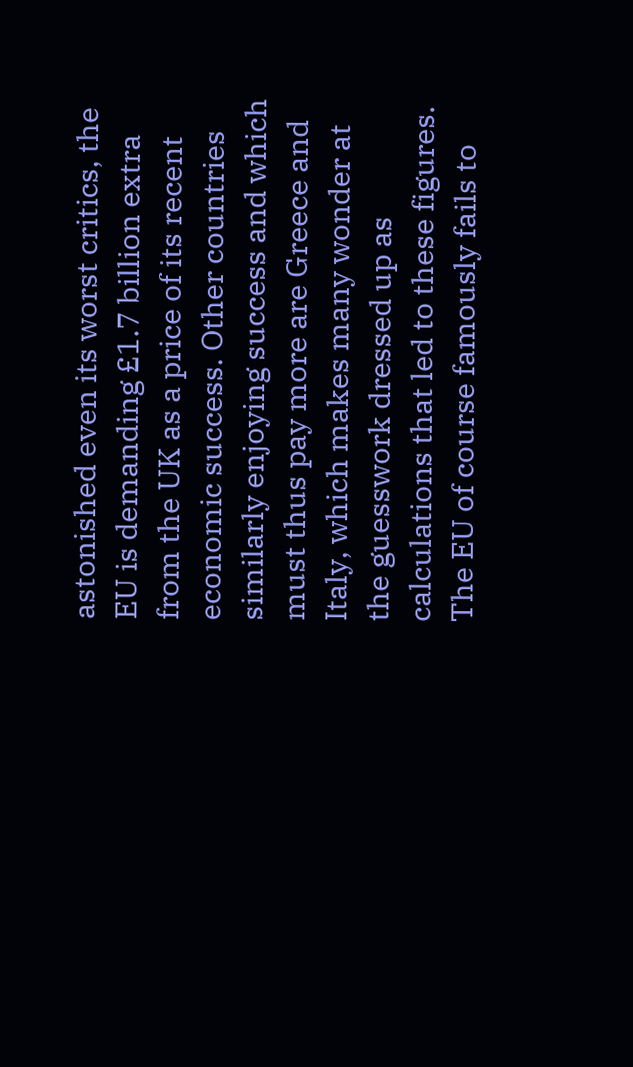astonished even its worst critics, the EU is demanding £1.7 billion extra from the UK as a price of its recent economic success. Other countries similarly enjoying success and which must thus pay more are Greece and Italy, which makes many wonder at the guesswork dressed up as calculations that led to these figures. The EU of course famously fails to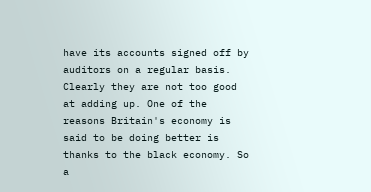have its accounts signed off by auditors on a regular basis. Clearly they are not too good at adding up. One of the reasons Britain's economy is said to be doing better is thanks to the black economy. So a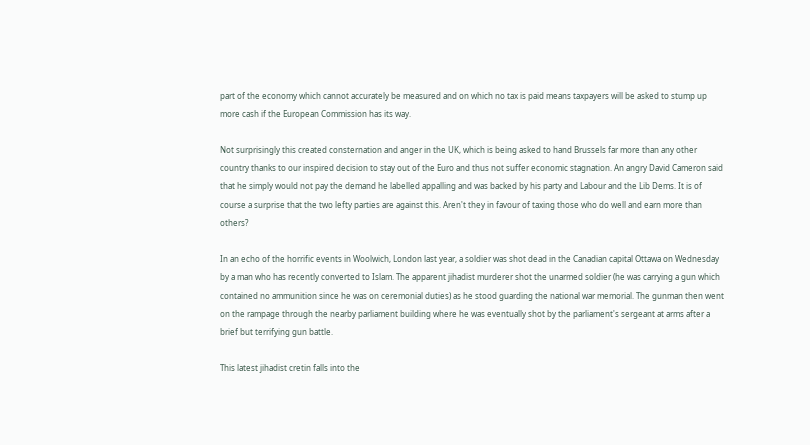part of the economy which cannot accurately be measured and on which no tax is paid means taxpayers will be asked to stump up more cash if the European Commission has its way.

Not surprisingly this created consternation and anger in the UK, which is being asked to hand Brussels far more than any other country thanks to our inspired decision to stay out of the Euro and thus not suffer economic stagnation. An angry David Cameron said that he simply would not pay the demand he labelled appalling and was backed by his party and Labour and the Lib Dems. It is of course a surprise that the two lefty parties are against this. Aren't they in favour of taxing those who do well and earn more than others?

In an echo of the horrific events in Woolwich, London last year, a soldier was shot dead in the Canadian capital Ottawa on Wednesday by a man who has recently converted to Islam. The apparent jihadist murderer shot the unarmed soldier (he was carrying a gun which contained no ammunition since he was on ceremonial duties) as he stood guarding the national war memorial. The gunman then went on the rampage through the nearby parliament building where he was eventually shot by the parliament's sergeant at arms after a brief but terrifying gun battle.

This latest jihadist cretin falls into the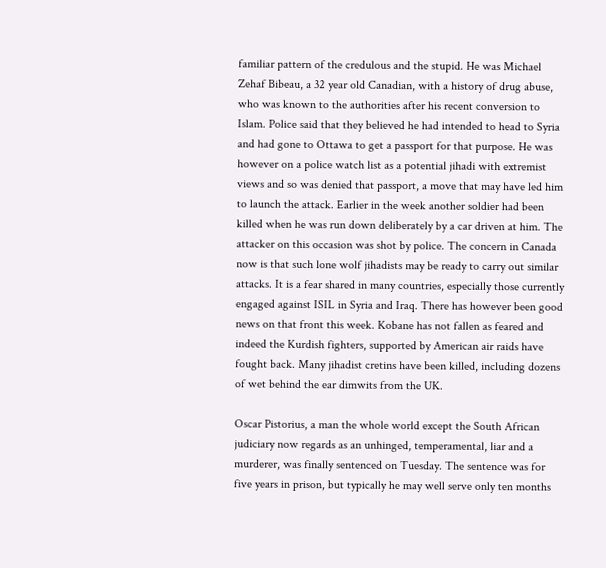familiar pattern of the credulous and the stupid. He was Michael Zehaf Bibeau, a 32 year old Canadian, with a history of drug abuse, who was known to the authorities after his recent conversion to Islam. Police said that they believed he had intended to head to Syria and had gone to Ottawa to get a passport for that purpose. He was however on a police watch list as a potential jihadi with extremist views and so was denied that passport, a move that may have led him to launch the attack. Earlier in the week another soldier had been killed when he was run down deliberately by a car driven at him. The attacker on this occasion was shot by police. The concern in Canada now is that such lone wolf jihadists may be ready to carry out similar attacks. It is a fear shared in many countries, especially those currently engaged against ISIL in Syria and Iraq. There has however been good news on that front this week. Kobane has not fallen as feared and indeed the Kurdish fighters, supported by American air raids have fought back. Many jihadist cretins have been killed, including dozens of wet behind the ear dimwits from the UK.

Oscar Pistorius, a man the whole world except the South African judiciary now regards as an unhinged, temperamental, liar and a murderer, was finally sentenced on Tuesday. The sentence was for five years in prison, but typically he may well serve only ten months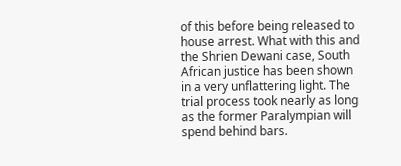of this before being released to house arrest. What with this and the Shrien Dewani case, South African justice has been shown in a very unflattering light. The trial process took nearly as long as the former Paralympian will spend behind bars.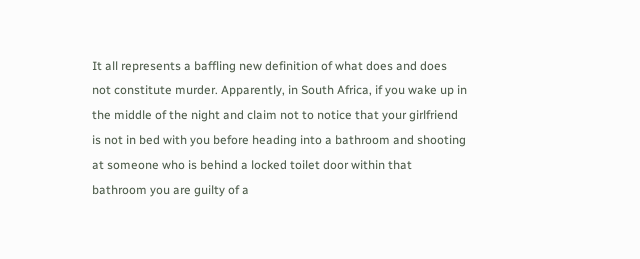It all represents a baffling new definition of what does and does not constitute murder. Apparently, in South Africa, if you wake up in the middle of the night and claim not to notice that your girlfriend is not in bed with you before heading into a bathroom and shooting at someone who is behind a locked toilet door within that bathroom you are guilty of a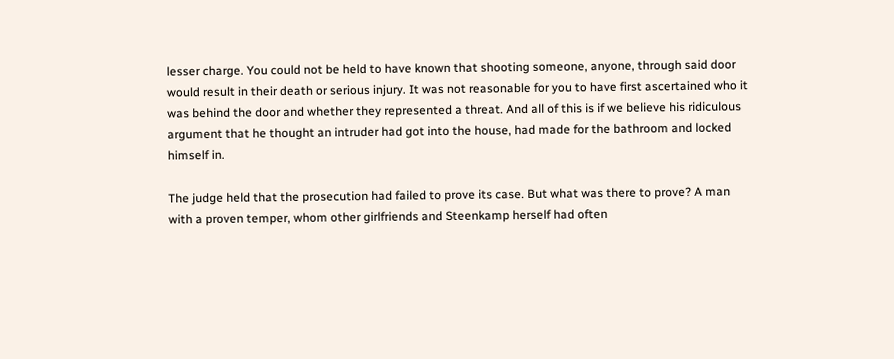lesser charge. You could not be held to have known that shooting someone, anyone, through said door would result in their death or serious injury. It was not reasonable for you to have first ascertained who it was behind the door and whether they represented a threat. And all of this is if we believe his ridiculous argument that he thought an intruder had got into the house, had made for the bathroom and locked himself in.

The judge held that the prosecution had failed to prove its case. But what was there to prove? A man with a proven temper, whom other girlfriends and Steenkamp herself had often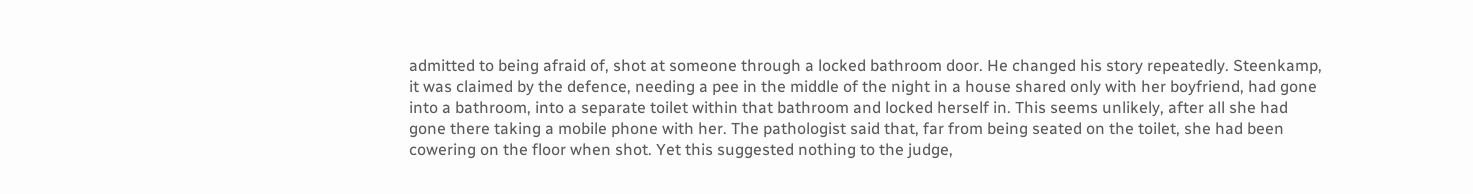admitted to being afraid of, shot at someone through a locked bathroom door. He changed his story repeatedly. Steenkamp, it was claimed by the defence, needing a pee in the middle of the night in a house shared only with her boyfriend, had gone into a bathroom, into a separate toilet within that bathroom and locked herself in. This seems unlikely, after all she had gone there taking a mobile phone with her. The pathologist said that, far from being seated on the toilet, she had been cowering on the floor when shot. Yet this suggested nothing to the judge,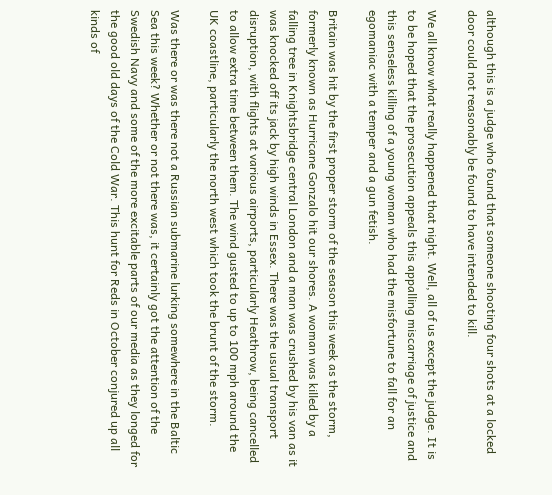although this is a judge who found that someone shooting four shots at a locked door could not reasonably be found to have intended to kill.

We all know what really happened that night. Well, all of us except the judge. It is to be hoped that the prosecution appeals this appalling miscarriage of justice and this senseless killing of a young woman who had the misfortune to fall for an egomaniac with a temper and a gun fetish.

Britain was hit by the first proper storm of the season this week as the storm, formerly known as Hurricane Gonzalo hit our shores. A woman was killed by a falling tree in Knightsbridge central London and a man was crushed by his van as it was knocked off its jack by high winds in Essex. There was the usual transport disruption, with flights at various airports, particularly Heathrow, being cancelled to allow extra time between them. The wind gusted to up to 100 mph around the UK coastline, particularly the north west which took the brunt of the storm.

Was there or was there not a Russian submarine lurking somewhere in the Baltic Sea this week? Whether or not there was, it certainly got the attention of the Swedish Navy and some of the more excitable parts of our media as they longed for the good old days of the Cold War. This hunt for Reds in October conjured up all kinds of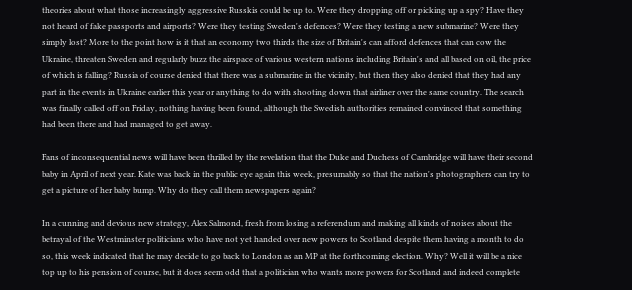theories about what those increasingly aggressive Russkis could be up to. Were they dropping off or picking up a spy? Have they not heard of fake passports and airports? Were they testing Sweden's defences? Were they testing a new submarine? Were they simply lost? More to the point how is it that an economy two thirds the size of Britain's can afford defences that can cow the Ukraine, threaten Sweden and regularly buzz the airspace of various western nations including Britain's and all based on oil, the price of which is falling? Russia of course denied that there was a submarine in the vicinity, but then they also denied that they had any part in the events in Ukraine earlier this year or anything to do with shooting down that airliner over the same country. The search was finally called off on Friday, nothing having been found, although the Swedish authorities remained convinced that something had been there and had managed to get away.

Fans of inconsequential news will have been thrilled by the revelation that the Duke and Duchess of Cambridge will have their second baby in April of next year. Kate was back in the public eye again this week, presumably so that the nation's photographers can try to get a picture of her baby bump. Why do they call them newspapers again?

In a cunning and devious new strategy, Alex Salmond, fresh from losing a referendum and making all kinds of noises about the betrayal of the Westminster politicians who have not yet handed over new powers to Scotland despite them having a month to do so, this week indicated that he may decide to go back to London as an MP at the forthcoming election. Why? Well it will be a nice top up to his pension of course, but it does seem odd that a politician who wants more powers for Scotland and indeed complete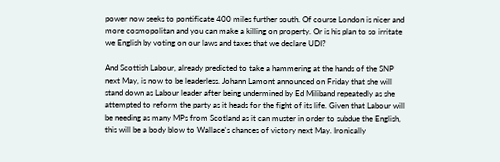power now seeks to pontificate 400 miles further south. Of course London is nicer and more cosmopolitan and you can make a killing on property. Or is his plan to so irritate we English by voting on our laws and taxes that we declare UDI?

And Scottish Labour, already predicted to take a hammering at the hands of the SNP next May, is now to be leaderless. Johann Lamont announced on Friday that she will stand down as Labour leader after being undermined by Ed Miliband repeatedly as she attempted to reform the party as it heads for the fight of its life. Given that Labour will be needing as many MPs from Scotland as it can muster in order to subdue the English, this will be a body blow to Wallace's chances of victory next May. Ironically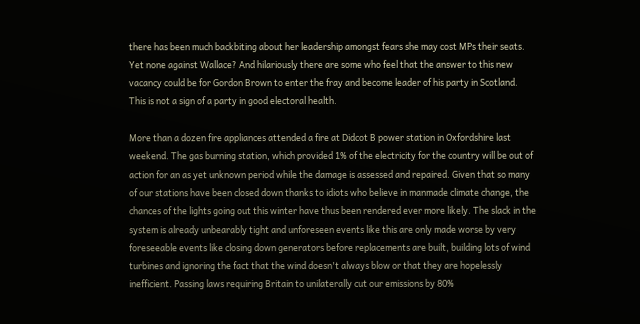there has been much backbiting about her leadership amongst fears she may cost MPs their seats. Yet none against Wallace? And hilariously there are some who feel that the answer to this new vacancy could be for Gordon Brown to enter the fray and become leader of his party in Scotland. This is not a sign of a party in good electoral health.

More than a dozen fire appliances attended a fire at Didcot B power station in Oxfordshire last weekend. The gas burning station, which provided 1% of the electricity for the country will be out of action for an as yet unknown period while the damage is assessed and repaired. Given that so many of our stations have been closed down thanks to idiots who believe in manmade climate change, the chances of the lights going out this winter have thus been rendered ever more likely. The slack in the system is already unbearably tight and unforeseen events like this are only made worse by very foreseeable events like closing down generators before replacements are built, building lots of wind turbines and ignoring the fact that the wind doesn't always blow or that they are hopelessly inefficient. Passing laws requiring Britain to unilaterally cut our emissions by 80%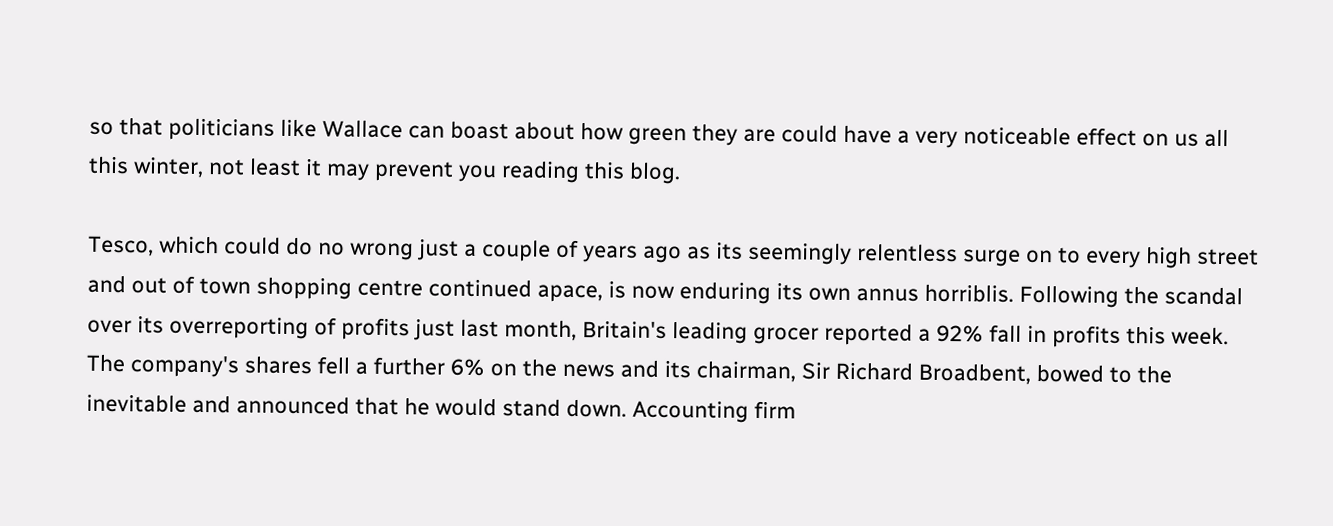so that politicians like Wallace can boast about how green they are could have a very noticeable effect on us all this winter, not least it may prevent you reading this blog.

Tesco, which could do no wrong just a couple of years ago as its seemingly relentless surge on to every high street and out of town shopping centre continued apace, is now enduring its own annus horriblis. Following the scandal over its overreporting of profits just last month, Britain's leading grocer reported a 92% fall in profits this week. The company's shares fell a further 6% on the news and its chairman, Sir Richard Broadbent, bowed to the inevitable and announced that he would stand down. Accounting firm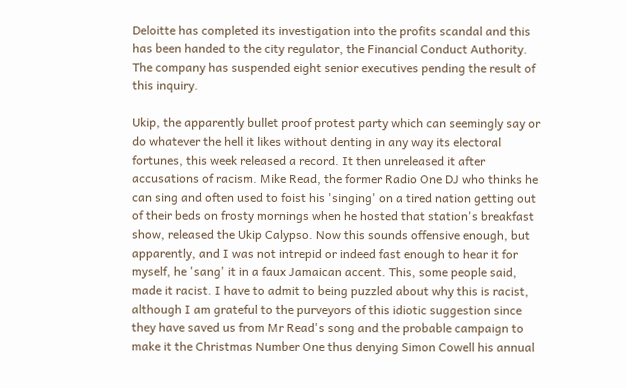Deloitte has completed its investigation into the profits scandal and this has been handed to the city regulator, the Financial Conduct Authority. The company has suspended eight senior executives pending the result of this inquiry.

Ukip, the apparently bullet proof protest party which can seemingly say or do whatever the hell it likes without denting in any way its electoral fortunes, this week released a record. It then unreleased it after accusations of racism. Mike Read, the former Radio One DJ who thinks he can sing and often used to foist his 'singing' on a tired nation getting out of their beds on frosty mornings when he hosted that station's breakfast show, released the Ukip Calypso. Now this sounds offensive enough, but apparently, and I was not intrepid or indeed fast enough to hear it for myself, he 'sang' it in a faux Jamaican accent. This, some people said, made it racist. I have to admit to being puzzled about why this is racist, although I am grateful to the purveyors of this idiotic suggestion since they have saved us from Mr Read's song and the probable campaign to make it the Christmas Number One thus denying Simon Cowell his annual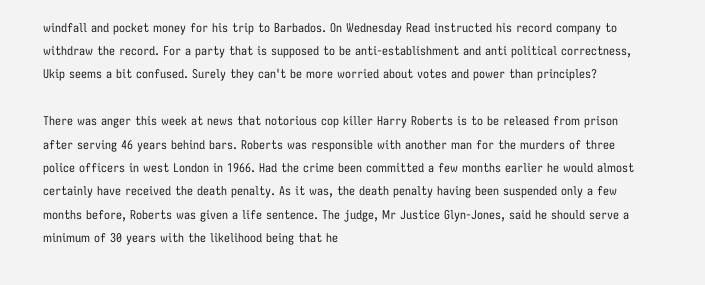windfall and pocket money for his trip to Barbados. On Wednesday Read instructed his record company to withdraw the record. For a party that is supposed to be anti-establishment and anti political correctness, Ukip seems a bit confused. Surely they can't be more worried about votes and power than principles?

There was anger this week at news that notorious cop killer Harry Roberts is to be released from prison after serving 46 years behind bars. Roberts was responsible with another man for the murders of three police officers in west London in 1966. Had the crime been committed a few months earlier he would almost certainly have received the death penalty. As it was, the death penalty having been suspended only a few months before, Roberts was given a life sentence. The judge, Mr Justice Glyn-Jones, said he should serve a minimum of 30 years with the likelihood being that he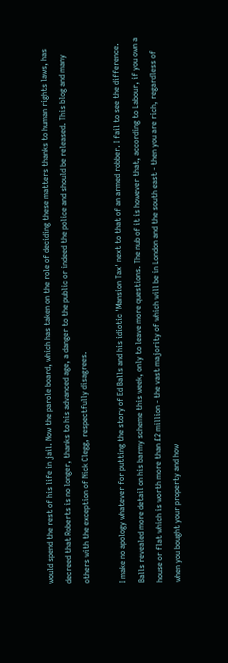would spend the rest of his life in jail. Now the parole board, which has taken on the role of deciding these matters thanks to human rights laws, has decreed that Roberts is no longer, thanks to his advanced age, a danger to the public or indeed the police and should be released. This blog and many others with the exception of Nick Clegg, respectfully disagrees.

I make no apology whatever for putting the story of Ed Balls and his idiotic 'Mansion Tax' next to that of an armed robber. I fail to see the difference. Balls revealed more detail on his barmy scheme this week, only to leave more questions. The nub of it is however that, according to Labour, if you own a house or flat which is worth more than £2 million - the vast majority of which will be in London and the south east - then you are rich, regardless of when you bought your property and how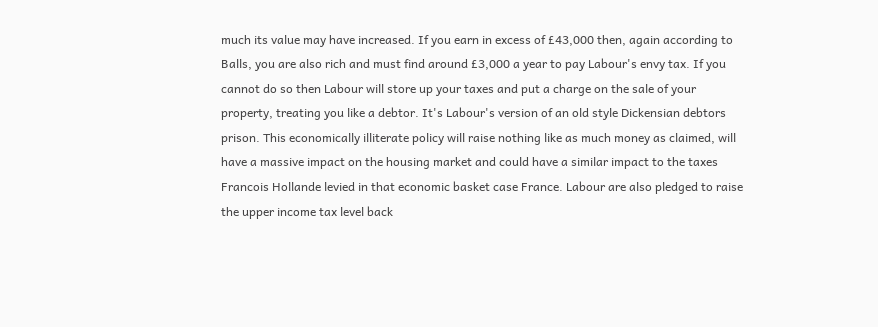much its value may have increased. If you earn in excess of £43,000 then, again according to Balls, you are also rich and must find around £3,000 a year to pay Labour's envy tax. If you cannot do so then Labour will store up your taxes and put a charge on the sale of your property, treating you like a debtor. It's Labour's version of an old style Dickensian debtors prison. This economically illiterate policy will raise nothing like as much money as claimed, will have a massive impact on the housing market and could have a similar impact to the taxes Francois Hollande levied in that economic basket case France. Labour are also pledged to raise the upper income tax level back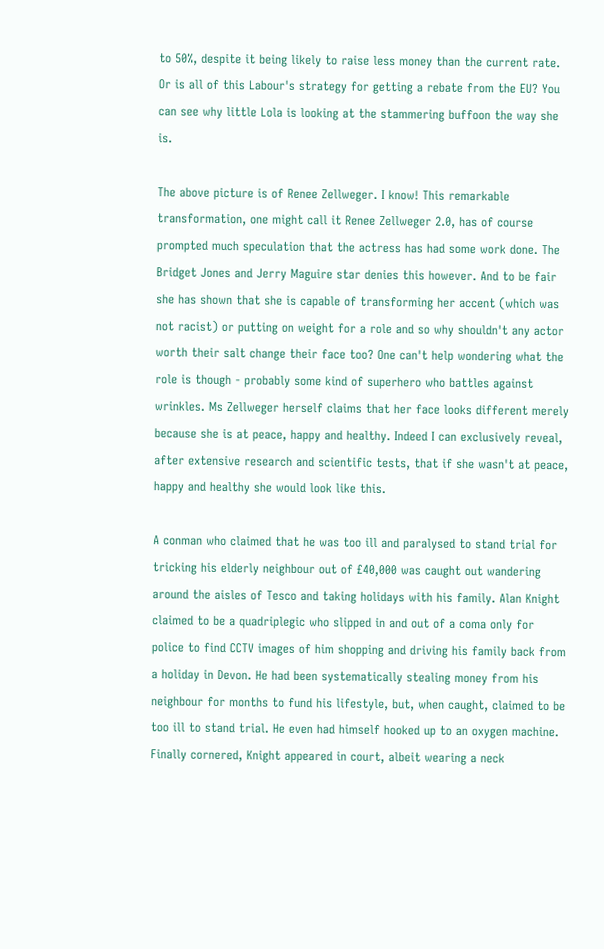to 50%, despite it being likely to raise less money than the current rate. Or is all of this Labour's strategy for getting a rebate from the EU? You can see why little Lola is looking at the stammering buffoon the way she is.

The above picture is of Renee Zellweger. I know! This remarkable transformation, one might call it Renee Zellweger 2.0, has of course prompted much speculation that the actress has had some work done. The Bridget Jones and Jerry Maguire star denies this however. And to be fair she has shown that she is capable of transforming her accent (which was not racist) or putting on weight for a role and so why shouldn't any actor worth their salt change their face too? One can't help wondering what the role is though - probably some kind of superhero who battles against wrinkles. Ms Zellweger herself claims that her face looks different merely because she is at peace, happy and healthy. Indeed I can exclusively reveal, after extensive research and scientific tests, that if she wasn't at peace, happy and healthy she would look like this.

A conman who claimed that he was too ill and paralysed to stand trial for tricking his elderly neighbour out of £40,000 was caught out wandering around the aisles of Tesco and taking holidays with his family. Alan Knight claimed to be a quadriplegic who slipped in and out of a coma only for police to find CCTV images of him shopping and driving his family back from a holiday in Devon. He had been systematically stealing money from his neighbour for months to fund his lifestyle, but, when caught, claimed to be too ill to stand trial. He even had himself hooked up to an oxygen machine. Finally cornered, Knight appeared in court, albeit wearing a neck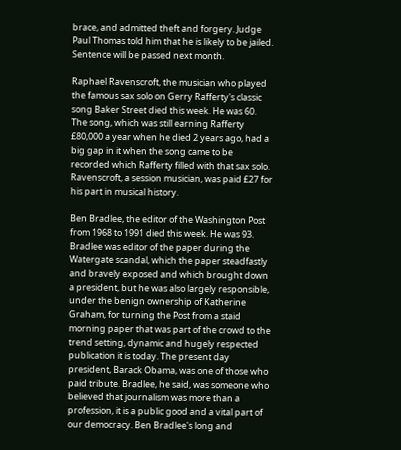brace, and admitted theft and forgery. Judge Paul Thomas told him that he is likely to be jailed. Sentence will be passed next month.

Raphael Ravenscroft, the musician who played the famous sax solo on Gerry Rafferty's classic song Baker Street died this week. He was 60. The song, which was still earning Rafferty £80,000 a year when he died 2 years ago, had a big gap in it when the song came to be recorded which Rafferty filled with that sax solo. Ravenscroft, a session musician, was paid £27 for his part in musical history.

Ben Bradlee, the editor of the Washington Post from 1968 to 1991 died this week. He was 93. Bradlee was editor of the paper during the Watergate scandal, which the paper steadfastly and bravely exposed and which brought down a president, but he was also largely responsible, under the benign ownership of Katherine Graham, for turning the Post from a staid morning paper that was part of the crowd to the trend setting, dynamic and hugely respected publication it is today. The present day president, Barack Obama, was one of those who paid tribute. Bradlee, he said, was someone who believed that journalism was more than a profession, it is a public good and a vital part of our democracy. Ben Bradlee's long and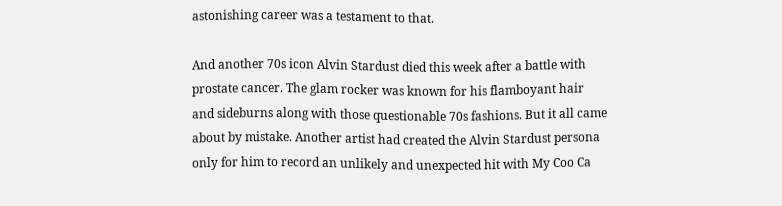astonishing career was a testament to that.

And another 70s icon Alvin Stardust died this week after a battle with prostate cancer. The glam rocker was known for his flamboyant hair and sideburns along with those questionable 70s fashions. But it all came about by mistake. Another artist had created the Alvin Stardust persona only for him to record an unlikely and unexpected hit with My Coo Ca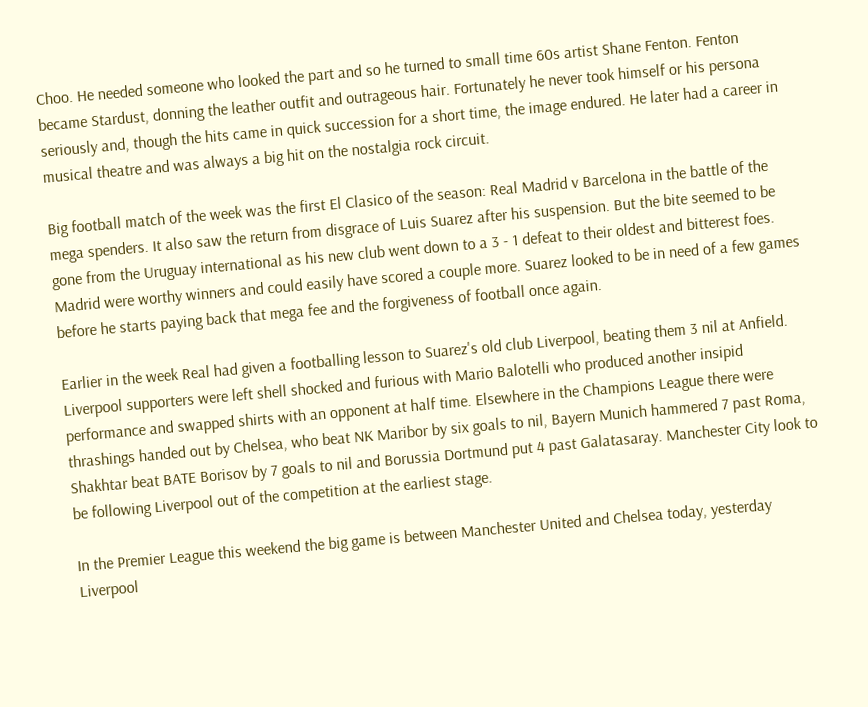Choo. He needed someone who looked the part and so he turned to small time 60s artist Shane Fenton. Fenton became Stardust, donning the leather outfit and outrageous hair. Fortunately he never took himself or his persona seriously and, though the hits came in quick succession for a short time, the image endured. He later had a career in musical theatre and was always a big hit on the nostalgia rock circuit.

Big football match of the week was the first El Clasico of the season: Real Madrid v Barcelona in the battle of the mega spenders. It also saw the return from disgrace of Luis Suarez after his suspension. But the bite seemed to be gone from the Uruguay international as his new club went down to a 3 - 1 defeat to their oldest and bitterest foes. Madrid were worthy winners and could easily have scored a couple more. Suarez looked to be in need of a few games before he starts paying back that mega fee and the forgiveness of football once again.

Earlier in the week Real had given a footballing lesson to Suarez's old club Liverpool, beating them 3 nil at Anfield. Liverpool supporters were left shell shocked and furious with Mario Balotelli who produced another insipid performance and swapped shirts with an opponent at half time. Elsewhere in the Champions League there were thrashings handed out by Chelsea, who beat NK Maribor by six goals to nil, Bayern Munich hammered 7 past Roma, Shakhtar beat BATE Borisov by 7 goals to nil and Borussia Dortmund put 4 past Galatasaray. Manchester City look to be following Liverpool out of the competition at the earliest stage.

In the Premier League this weekend the big game is between Manchester United and Chelsea today, yesterday Liverpool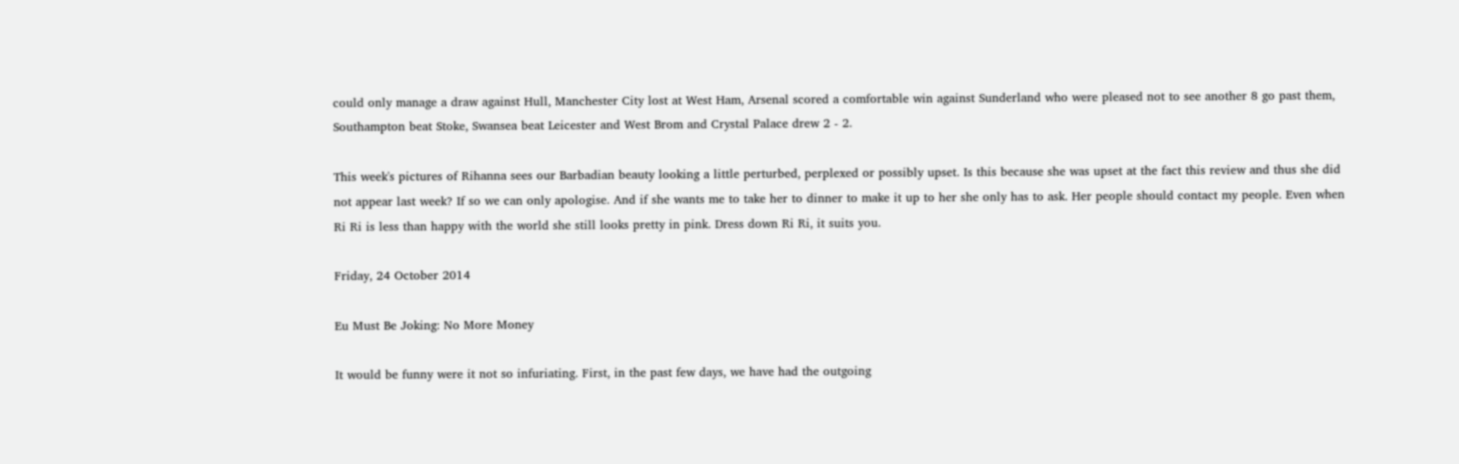could only manage a draw against Hull, Manchester City lost at West Ham, Arsenal scored a comfortable win against Sunderland who were pleased not to see another 8 go past them, Southampton beat Stoke, Swansea beat Leicester and West Brom and Crystal Palace drew 2 - 2.

This week's pictures of Rihanna sees our Barbadian beauty looking a little perturbed, perplexed or possibly upset. Is this because she was upset at the fact this review and thus she did not appear last week? If so we can only apologise. And if she wants me to take her to dinner to make it up to her she only has to ask. Her people should contact my people. Even when Ri Ri is less than happy with the world she still looks pretty in pink. Dress down Ri Ri, it suits you.

Friday, 24 October 2014

Eu Must Be Joking: No More Money

It would be funny were it not so infuriating. First, in the past few days, we have had the outgoing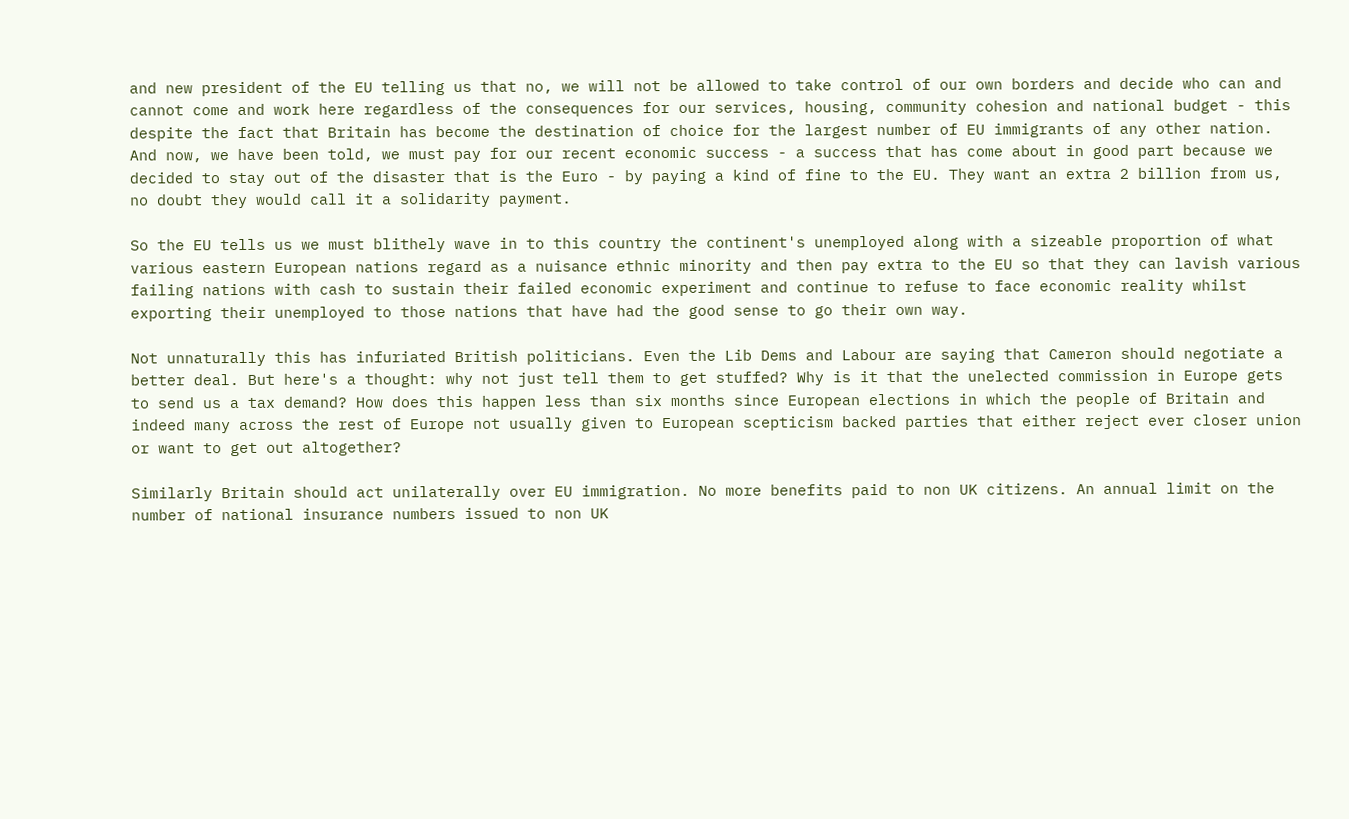and new president of the EU telling us that no, we will not be allowed to take control of our own borders and decide who can and cannot come and work here regardless of the consequences for our services, housing, community cohesion and national budget - this despite the fact that Britain has become the destination of choice for the largest number of EU immigrants of any other nation. And now, we have been told, we must pay for our recent economic success - a success that has come about in good part because we decided to stay out of the disaster that is the Euro - by paying a kind of fine to the EU. They want an extra 2 billion from us, no doubt they would call it a solidarity payment.

So the EU tells us we must blithely wave in to this country the continent's unemployed along with a sizeable proportion of what various eastern European nations regard as a nuisance ethnic minority and then pay extra to the EU so that they can lavish various failing nations with cash to sustain their failed economic experiment and continue to refuse to face economic reality whilst exporting their unemployed to those nations that have had the good sense to go their own way.

Not unnaturally this has infuriated British politicians. Even the Lib Dems and Labour are saying that Cameron should negotiate a better deal. But here's a thought: why not just tell them to get stuffed? Why is it that the unelected commission in Europe gets to send us a tax demand? How does this happen less than six months since European elections in which the people of Britain and indeed many across the rest of Europe not usually given to European scepticism backed parties that either reject ever closer union or want to get out altogether?

Similarly Britain should act unilaterally over EU immigration. No more benefits paid to non UK citizens. An annual limit on the number of national insurance numbers issued to non UK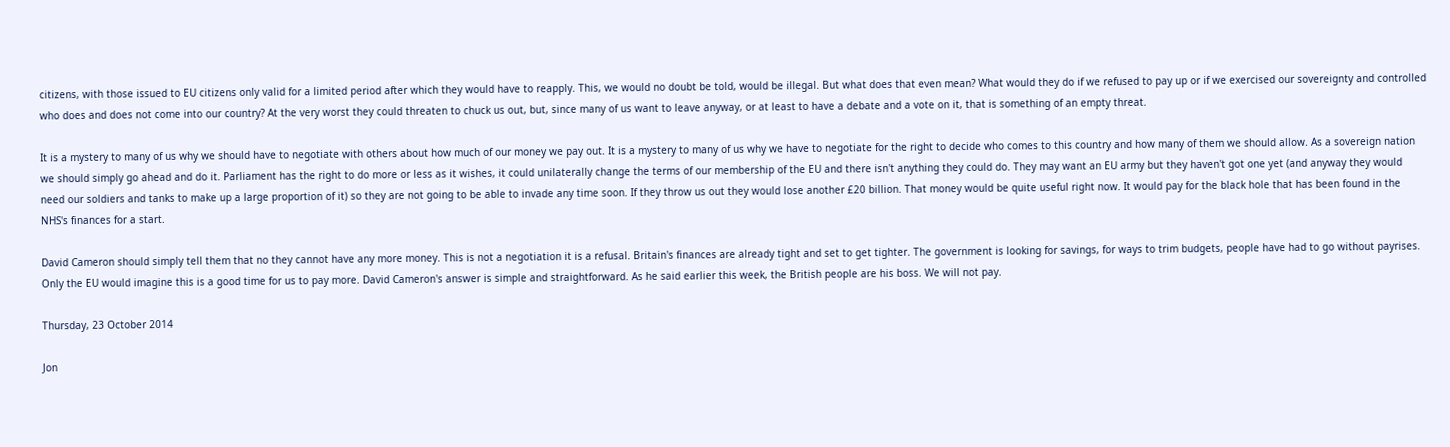citizens, with those issued to EU citizens only valid for a limited period after which they would have to reapply. This, we would no doubt be told, would be illegal. But what does that even mean? What would they do if we refused to pay up or if we exercised our sovereignty and controlled who does and does not come into our country? At the very worst they could threaten to chuck us out, but, since many of us want to leave anyway, or at least to have a debate and a vote on it, that is something of an empty threat.

It is a mystery to many of us why we should have to negotiate with others about how much of our money we pay out. It is a mystery to many of us why we have to negotiate for the right to decide who comes to this country and how many of them we should allow. As a sovereign nation we should simply go ahead and do it. Parliament has the right to do more or less as it wishes, it could unilaterally change the terms of our membership of the EU and there isn't anything they could do. They may want an EU army but they haven't got one yet (and anyway they would need our soldiers and tanks to make up a large proportion of it) so they are not going to be able to invade any time soon. If they throw us out they would lose another £20 billion. That money would be quite useful right now. It would pay for the black hole that has been found in the NHS's finances for a start.

David Cameron should simply tell them that no they cannot have any more money. This is not a negotiation it is a refusal. Britain's finances are already tight and set to get tighter. The government is looking for savings, for ways to trim budgets, people have had to go without payrises. Only the EU would imagine this is a good time for us to pay more. David Cameron's answer is simple and straightforward. As he said earlier this week, the British people are his boss. We will not pay.

Thursday, 23 October 2014

Jon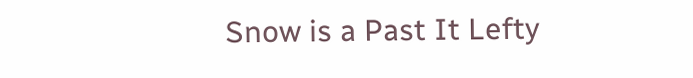Snow is a Past It Lefty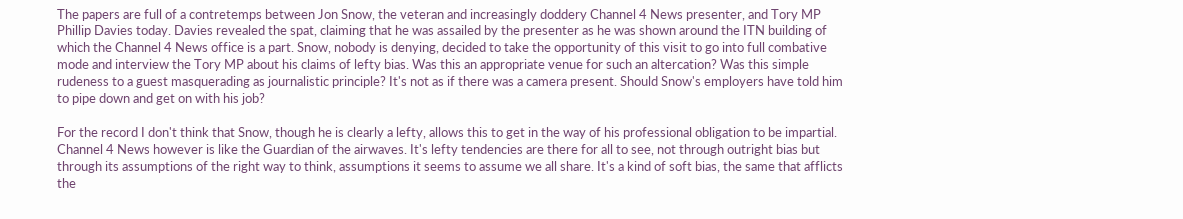The papers are full of a contretemps between Jon Snow, the veteran and increasingly doddery Channel 4 News presenter, and Tory MP Phillip Davies today. Davies revealed the spat, claiming that he was assailed by the presenter as he was shown around the ITN building of which the Channel 4 News office is a part. Snow, nobody is denying, decided to take the opportunity of this visit to go into full combative mode and interview the Tory MP about his claims of lefty bias. Was this an appropriate venue for such an altercation? Was this simple rudeness to a guest masquerading as journalistic principle? It's not as if there was a camera present. Should Snow's employers have told him to pipe down and get on with his job?

For the record I don't think that Snow, though he is clearly a lefty, allows this to get in the way of his professional obligation to be impartial. Channel 4 News however is like the Guardian of the airwaves. It's lefty tendencies are there for all to see, not through outright bias but through its assumptions of the right way to think, assumptions it seems to assume we all share. It's a kind of soft bias, the same that afflicts the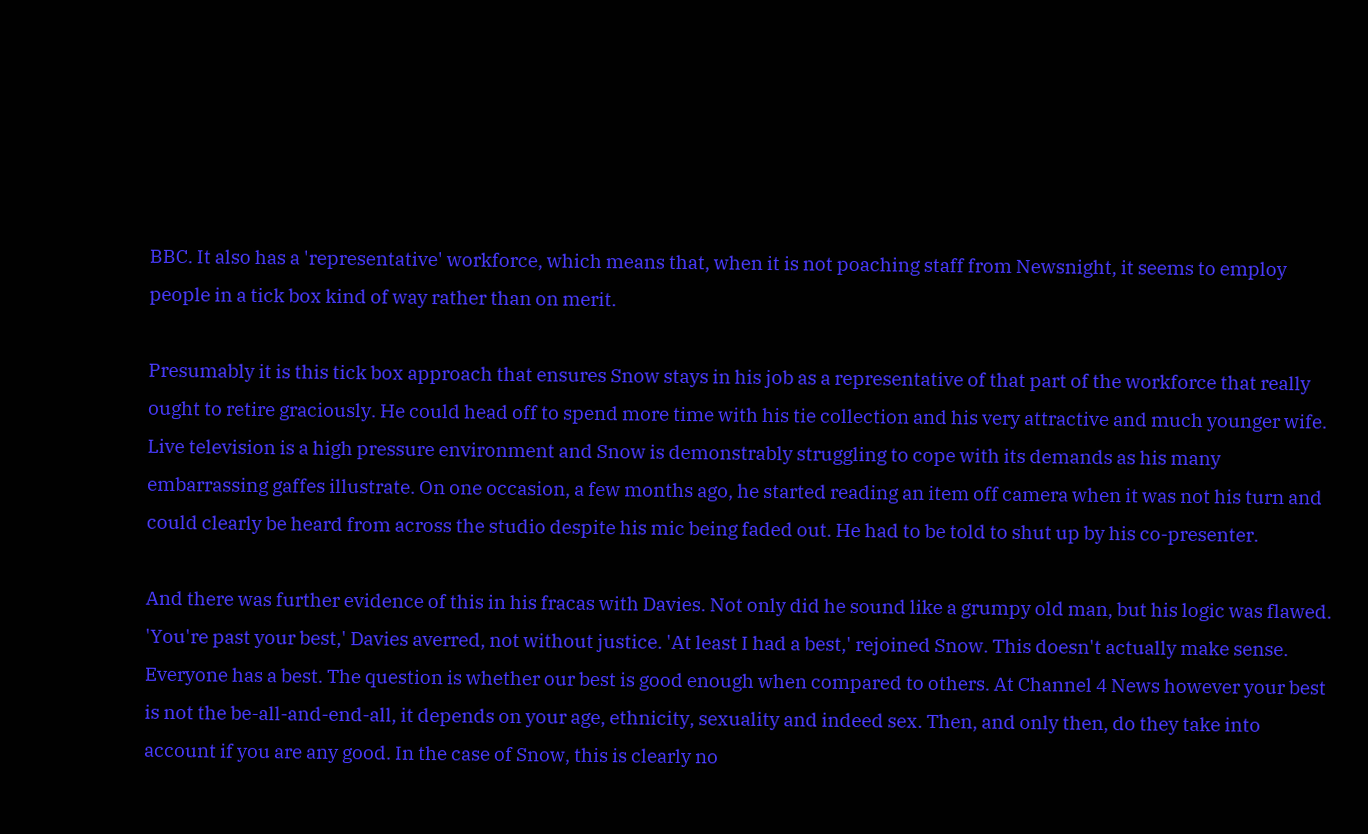BBC. It also has a 'representative' workforce, which means that, when it is not poaching staff from Newsnight, it seems to employ people in a tick box kind of way rather than on merit.

Presumably it is this tick box approach that ensures Snow stays in his job as a representative of that part of the workforce that really ought to retire graciously. He could head off to spend more time with his tie collection and his very attractive and much younger wife. Live television is a high pressure environment and Snow is demonstrably struggling to cope with its demands as his many embarrassing gaffes illustrate. On one occasion, a few months ago, he started reading an item off camera when it was not his turn and could clearly be heard from across the studio despite his mic being faded out. He had to be told to shut up by his co-presenter.

And there was further evidence of this in his fracas with Davies. Not only did he sound like a grumpy old man, but his logic was flawed. 'You're past your best,' Davies averred, not without justice. 'At least I had a best,' rejoined Snow. This doesn't actually make sense. Everyone has a best. The question is whether our best is good enough when compared to others. At Channel 4 News however your best is not the be-all-and-end-all, it depends on your age, ethnicity, sexuality and indeed sex. Then, and only then, do they take into account if you are any good. In the case of Snow, this is clearly no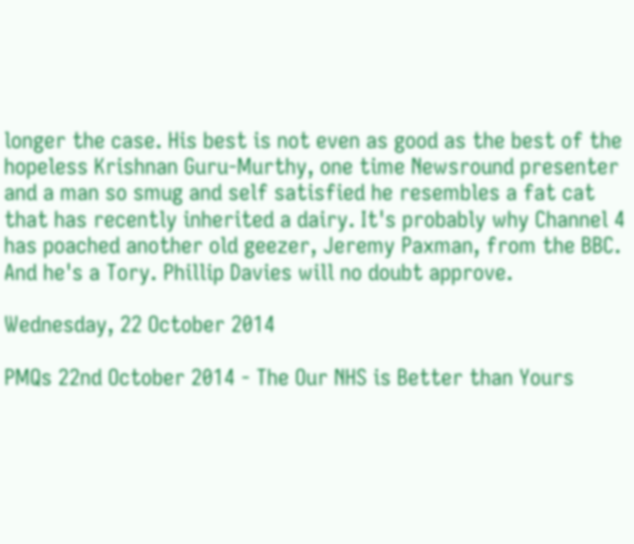longer the case. His best is not even as good as the best of the hopeless Krishnan Guru-Murthy, one time Newsround presenter and a man so smug and self satisfied he resembles a fat cat that has recently inherited a dairy. It's probably why Channel 4 has poached another old geezer, Jeremy Paxman, from the BBC. And he's a Tory. Phillip Davies will no doubt approve.

Wednesday, 22 October 2014

PMQs 22nd October 2014 - The Our NHS is Better than Yours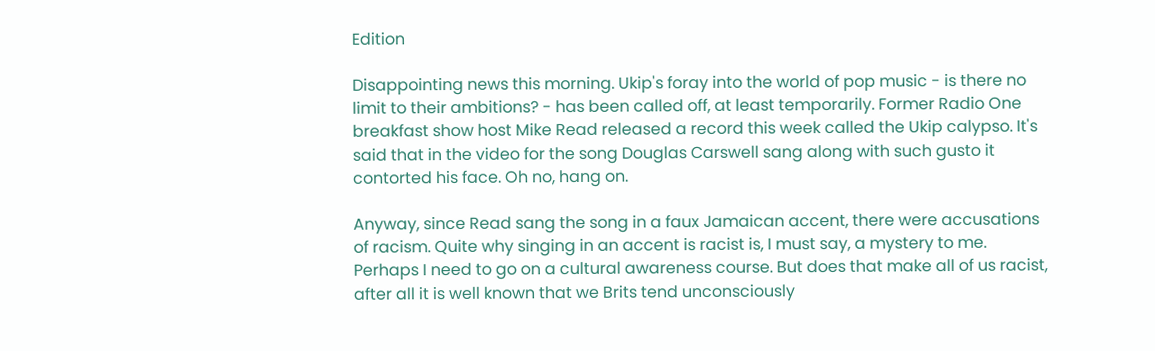Edition

Disappointing news this morning. Ukip's foray into the world of pop music - is there no limit to their ambitions? - has been called off, at least temporarily. Former Radio One breakfast show host Mike Read released a record this week called the Ukip calypso. It's said that in the video for the song Douglas Carswell sang along with such gusto it contorted his face. Oh no, hang on.

Anyway, since Read sang the song in a faux Jamaican accent, there were accusations of racism. Quite why singing in an accent is racist is, I must say, a mystery to me. Perhaps I need to go on a cultural awareness course. But does that make all of us racist, after all it is well known that we Brits tend unconsciously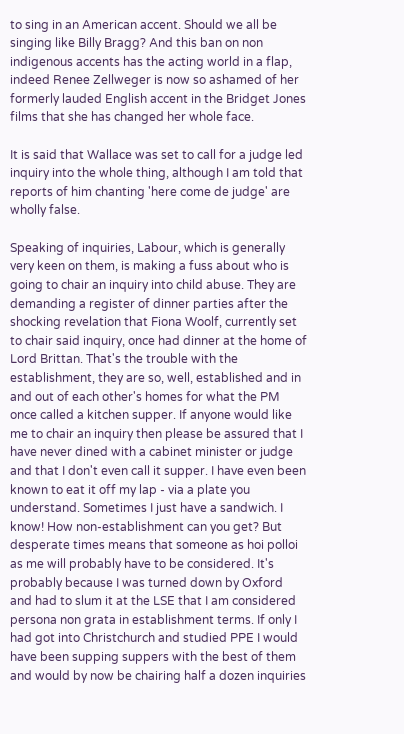to sing in an American accent. Should we all be singing like Billy Bragg? And this ban on non indigenous accents has the acting world in a flap, indeed Renee Zellweger is now so ashamed of her formerly lauded English accent in the Bridget Jones films that she has changed her whole face.

It is said that Wallace was set to call for a judge led inquiry into the whole thing, although I am told that reports of him chanting 'here come de judge' are wholly false.

Speaking of inquiries, Labour, which is generally very keen on them, is making a fuss about who is going to chair an inquiry into child abuse. They are demanding a register of dinner parties after the shocking revelation that Fiona Woolf, currently set to chair said inquiry, once had dinner at the home of Lord Brittan. That's the trouble with the establishment, they are so, well, established and in and out of each other's homes for what the PM once called a kitchen supper. If anyone would like me to chair an inquiry then please be assured that I have never dined with a cabinet minister or judge and that I don't even call it supper. I have even been known to eat it off my lap - via a plate you understand. Sometimes I just have a sandwich. I know! How non-establishment can you get? But desperate times means that someone as hoi polloi as me will probably have to be considered. It's probably because I was turned down by Oxford and had to slum it at the LSE that I am considered persona non grata in establishment terms. If only I had got into Christchurch and studied PPE I would have been supping suppers with the best of them and would by now be chairing half a dozen inquiries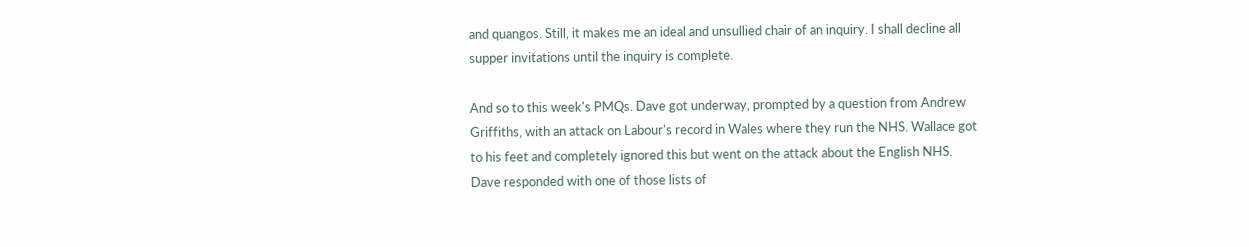and quangos. Still, it makes me an ideal and unsullied chair of an inquiry. I shall decline all supper invitations until the inquiry is complete.

And so to this week's PMQs. Dave got underway, prompted by a question from Andrew Griffiths, with an attack on Labour's record in Wales where they run the NHS. Wallace got to his feet and completely ignored this but went on the attack about the English NHS. Dave responded with one of those lists of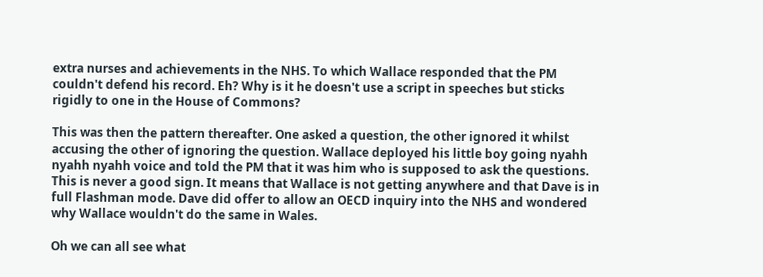extra nurses and achievements in the NHS. To which Wallace responded that the PM couldn't defend his record. Eh? Why is it he doesn't use a script in speeches but sticks rigidly to one in the House of Commons?

This was then the pattern thereafter. One asked a question, the other ignored it whilst accusing the other of ignoring the question. Wallace deployed his little boy going nyahh nyahh nyahh voice and told the PM that it was him who is supposed to ask the questions. This is never a good sign. It means that Wallace is not getting anywhere and that Dave is in full Flashman mode. Dave did offer to allow an OECD inquiry into the NHS and wondered why Wallace wouldn't do the same in Wales.

Oh we can all see what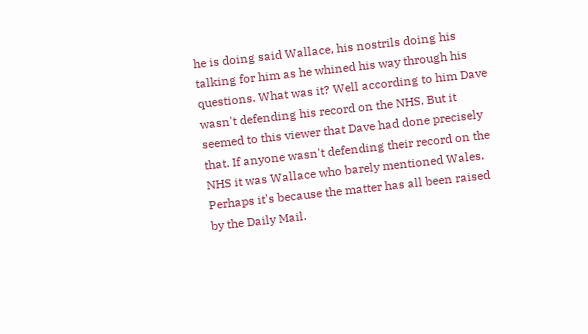he is doing said Wallace, his nostrils doing his talking for him as he whined his way through his questions. What was it? Well according to him Dave wasn't defending his record on the NHS. But it seemed to this viewer that Dave had done precisely that. If anyone wasn't defending their record on the NHS it was Wallace who barely mentioned Wales. Perhaps it's because the matter has all been raised by the Daily Mail.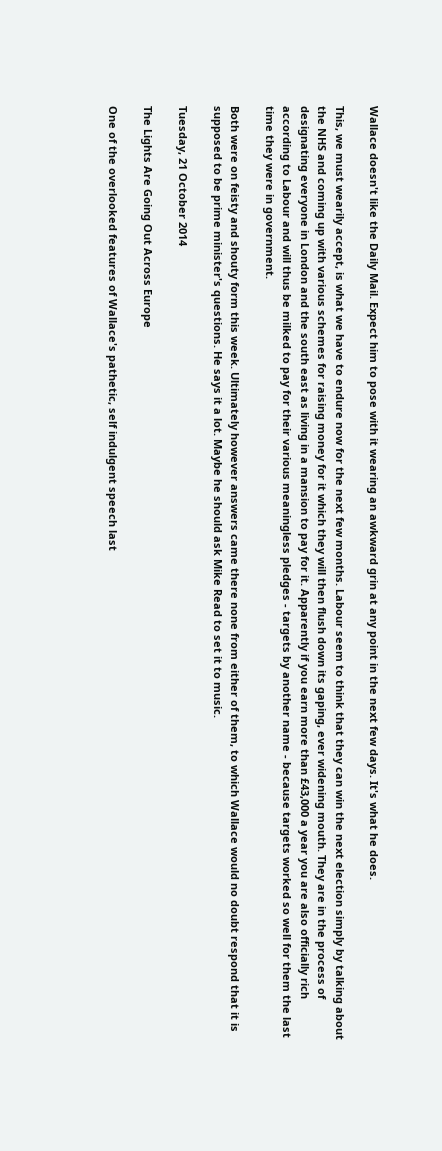Wallace doesn't like the Daily Mail. Expect him to pose with it wearing an awkward grin at any point in the next few days. It's what he does.

This, we must wearily accept, is what we have to endure now for the next few months. Labour seem to think that they can win the next election simply by talking about the NHS and coming up with various schemes for raising money for it which they will then flush down its gaping, ever widening mouth. They are in the process of designating everyone in London and the south east as living in a mansion to pay for it. Apparently if you earn more than £43,000 a year you are also officially rich according to Labour and will thus be milked to pay for their various meaningless pledges - targets by another name - because targets worked so well for them the last time they were in government.

Both were on feisty and shouty form this week. Ultimately however answers came there none from either of them, to which Wallace would no doubt respond that it is supposed to be prime minister's questions. He says it a lot. Maybe he should ask Mike Read to set it to music.

Tuesday, 21 October 2014

The Lights Are Going Out Across Europe

One of the overlooked features of Wallace's pathetic, self indulgent speech last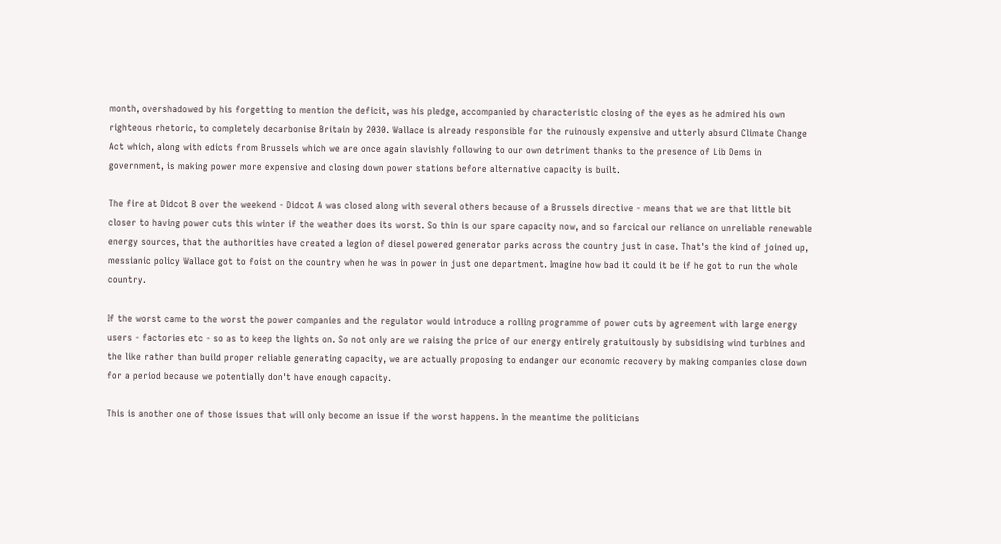month, overshadowed by his forgetting to mention the deficit, was his pledge, accompanied by characteristic closing of the eyes as he admired his own righteous rhetoric, to completely decarbonise Britain by 2030. Wallace is already responsible for the ruinously expensive and utterly absurd Climate Change Act which, along with edicts from Brussels which we are once again slavishly following to our own detriment thanks to the presence of Lib Dems in government, is making power more expensive and closing down power stations before alternative capacity is built.

The fire at Didcot B over the weekend - Didcot A was closed along with several others because of a Brussels directive - means that we are that little bit closer to having power cuts this winter if the weather does its worst. So thin is our spare capacity now, and so farcical our reliance on unreliable renewable energy sources, that the authorities have created a legion of diesel powered generator parks across the country just in case. That's the kind of joined up, messianic policy Wallace got to foist on the country when he was in power in just one department. Imagine how bad it could it be if he got to run the whole country.

If the worst came to the worst the power companies and the regulator would introduce a rolling programme of power cuts by agreement with large energy users - factories etc - so as to keep the lights on. So not only are we raising the price of our energy entirely gratuitously by subsidising wind turbines and the like rather than build proper reliable generating capacity, we are actually proposing to endanger our economic recovery by making companies close down for a period because we potentially don't have enough capacity.

This is another one of those issues that will only become an issue if the worst happens. In the meantime the politicians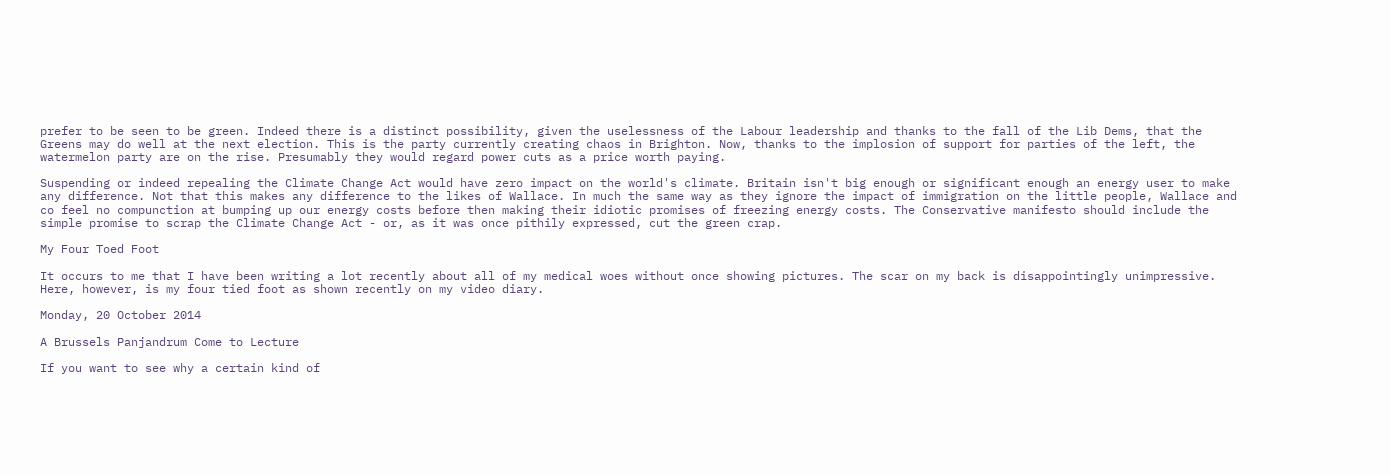prefer to be seen to be green. Indeed there is a distinct possibility, given the uselessness of the Labour leadership and thanks to the fall of the Lib Dems, that the Greens may do well at the next election. This is the party currently creating chaos in Brighton. Now, thanks to the implosion of support for parties of the left, the watermelon party are on the rise. Presumably they would regard power cuts as a price worth paying.

Suspending or indeed repealing the Climate Change Act would have zero impact on the world's climate. Britain isn't big enough or significant enough an energy user to make any difference. Not that this makes any difference to the likes of Wallace. In much the same way as they ignore the impact of immigration on the little people, Wallace and co feel no compunction at bumping up our energy costs before then making their idiotic promises of freezing energy costs. The Conservative manifesto should include the simple promise to scrap the Climate Change Act - or, as it was once pithily expressed, cut the green crap.

My Four Toed Foot

It occurs to me that I have been writing a lot recently about all of my medical woes without once showing pictures. The scar on my back is disappointingly unimpressive. Here, however, is my four tied foot as shown recently on my video diary.

Monday, 20 October 2014

A Brussels Panjandrum Come to Lecture

If you want to see why a certain kind of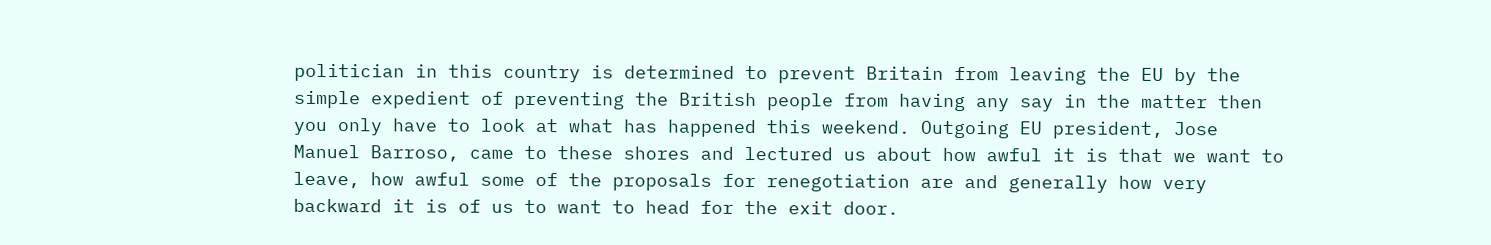politician in this country is determined to prevent Britain from leaving the EU by the simple expedient of preventing the British people from having any say in the matter then you only have to look at what has happened this weekend. Outgoing EU president, Jose Manuel Barroso, came to these shores and lectured us about how awful it is that we want to leave, how awful some of the proposals for renegotiation are and generally how very backward it is of us to want to head for the exit door.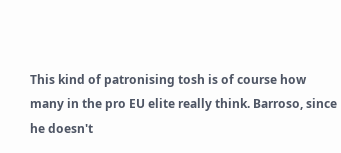This kind of patronising tosh is of course how many in the pro EU elite really think. Barroso, since he doesn't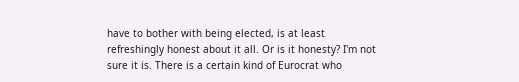have to bother with being elected, is at least refreshingly honest about it all. Or is it honesty? I'm not sure it is. There is a certain kind of Eurocrat who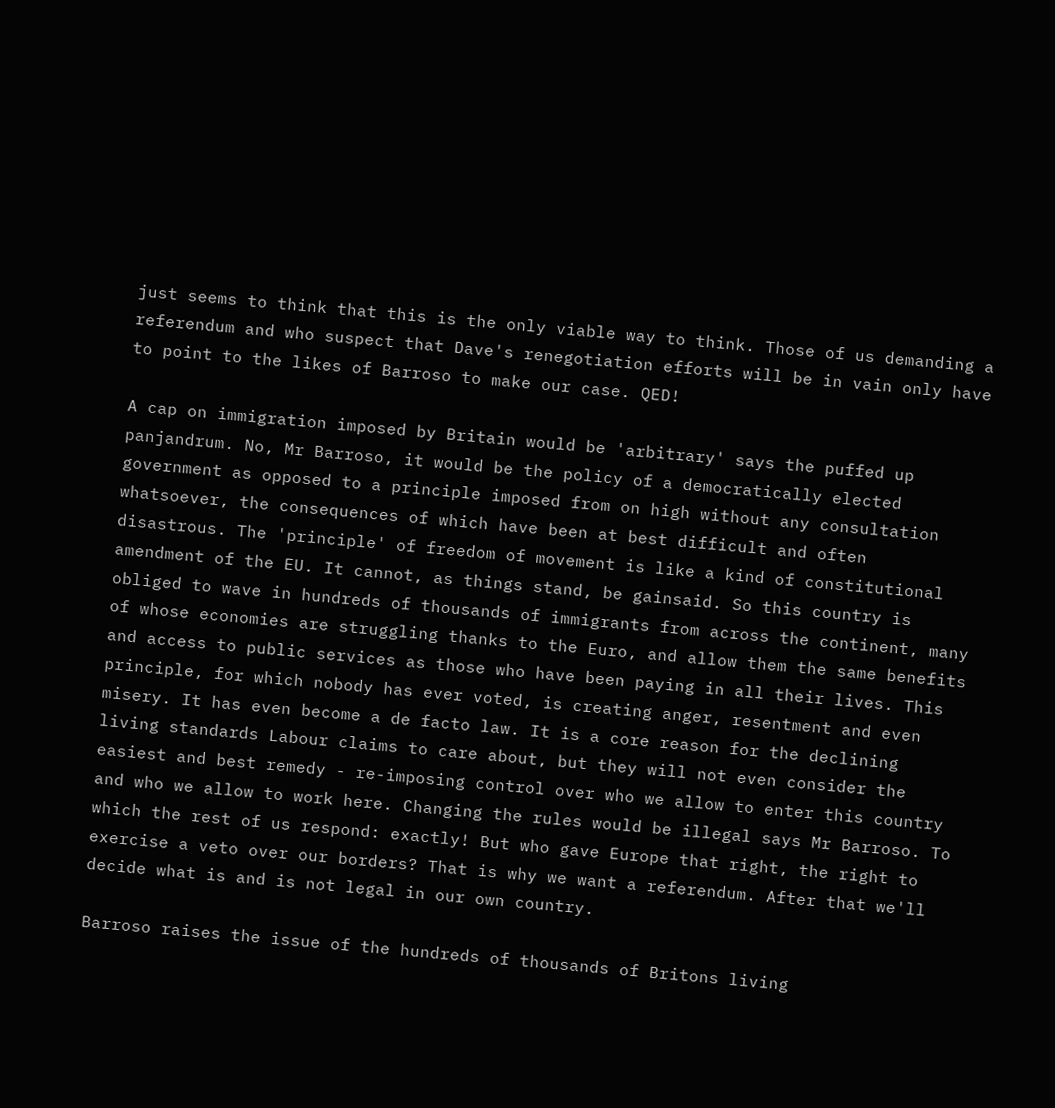just seems to think that this is the only viable way to think. Those of us demanding a referendum and who suspect that Dave's renegotiation efforts will be in vain only have to point to the likes of Barroso to make our case. QED!

A cap on immigration imposed by Britain would be 'arbitrary' says the puffed up panjandrum. No, Mr Barroso, it would be the policy of a democratically elected government as opposed to a principle imposed from on high without any consultation whatsoever, the consequences of which have been at best difficult and often disastrous. The 'principle' of freedom of movement is like a kind of constitutional amendment of the EU. It cannot, as things stand, be gainsaid. So this country is obliged to wave in hundreds of thousands of immigrants from across the continent, many of whose economies are struggling thanks to the Euro, and allow them the same benefits and access to public services as those who have been paying in all their lives. This principle, for which nobody has ever voted, is creating anger, resentment and even misery. It has even become a de facto law. It is a core reason for the declining living standards Labour claims to care about, but they will not even consider the easiest and best remedy - re-imposing control over who we allow to enter this country and who we allow to work here. Changing the rules would be illegal says Mr Barroso. To which the rest of us respond: exactly! But who gave Europe that right, the right to exercise a veto over our borders? That is why we want a referendum. After that we'll decide what is and is not legal in our own country.

Barroso raises the issue of the hundreds of thousands of Britons living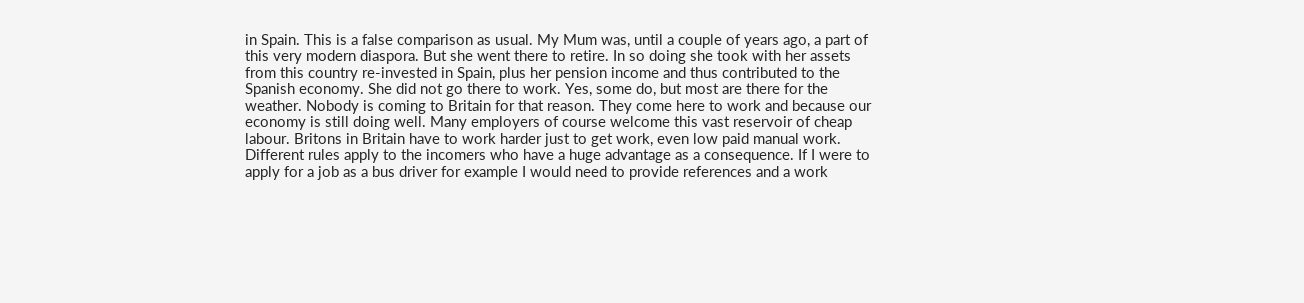in Spain. This is a false comparison as usual. My Mum was, until a couple of years ago, a part of this very modern diaspora. But she went there to retire. In so doing she took with her assets from this country re-invested in Spain, plus her pension income and thus contributed to the Spanish economy. She did not go there to work. Yes, some do, but most are there for the weather. Nobody is coming to Britain for that reason. They come here to work and because our economy is still doing well. Many employers of course welcome this vast reservoir of cheap labour. Britons in Britain have to work harder just to get work, even low paid manual work. Different rules apply to the incomers who have a huge advantage as a consequence. If I were to apply for a job as a bus driver for example I would need to provide references and a work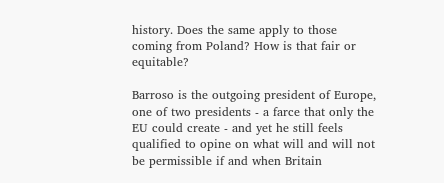history. Does the same apply to those coming from Poland? How is that fair or equitable?

Barroso is the outgoing president of Europe, one of two presidents - a farce that only the EU could create - and yet he still feels qualified to opine on what will and will not be permissible if and when Britain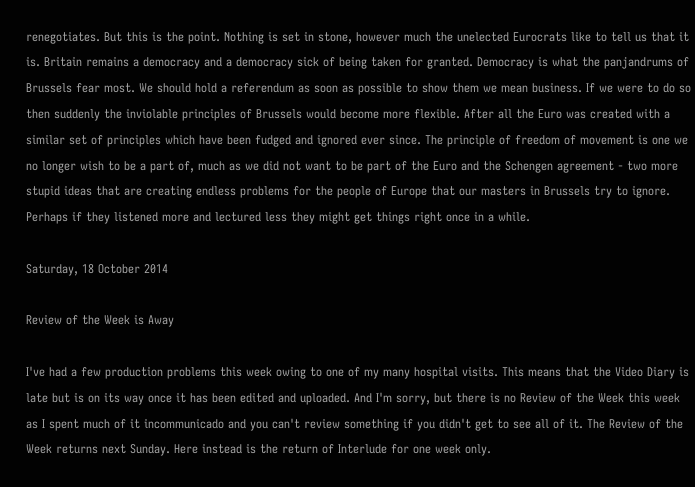renegotiates. But this is the point. Nothing is set in stone, however much the unelected Eurocrats like to tell us that it is. Britain remains a democracy and a democracy sick of being taken for granted. Democracy is what the panjandrums of Brussels fear most. We should hold a referendum as soon as possible to show them we mean business. If we were to do so then suddenly the inviolable principles of Brussels would become more flexible. After all the Euro was created with a similar set of principles which have been fudged and ignored ever since. The principle of freedom of movement is one we no longer wish to be a part of, much as we did not want to be part of the Euro and the Schengen agreement - two more stupid ideas that are creating endless problems for the people of Europe that our masters in Brussels try to ignore. Perhaps if they listened more and lectured less they might get things right once in a while.

Saturday, 18 October 2014

Review of the Week is Away

I've had a few production problems this week owing to one of my many hospital visits. This means that the Video Diary is late but is on its way once it has been edited and uploaded. And I'm sorry, but there is no Review of the Week this week as I spent much of it incommunicado and you can't review something if you didn't get to see all of it. The Review of the Week returns next Sunday. Here instead is the return of Interlude for one week only.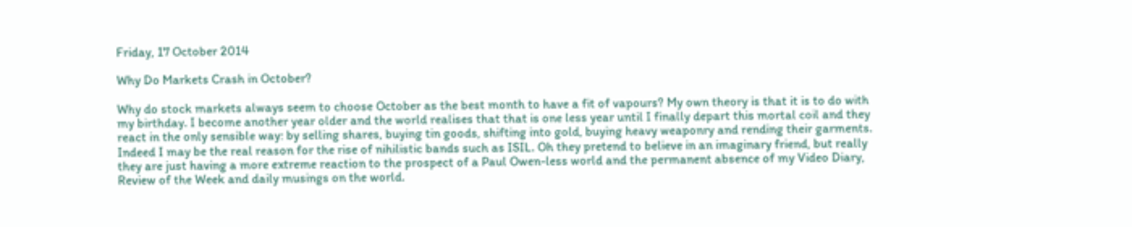Friday, 17 October 2014

Why Do Markets Crash in October?

Why do stock markets always seem to choose October as the best month to have a fit of vapours? My own theory is that it is to do with my birthday. I become another year older and the world realises that that is one less year until I finally depart this mortal coil and they react in the only sensible way: by selling shares, buying tin goods, shifting into gold, buying heavy weaponry and rending their garments. Indeed I may be the real reason for the rise of nihilistic bands such as ISIL. Oh they pretend to believe in an imaginary friend, but really they are just having a more extreme reaction to the prospect of a Paul Owen-less world and the permanent absence of my Video Diary, Review of the Week and daily musings on the world.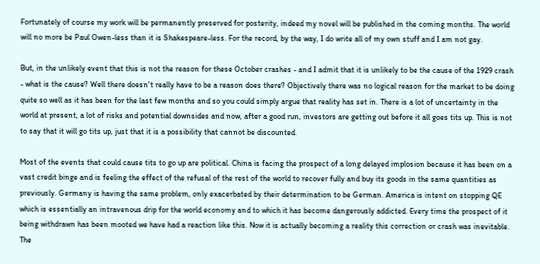Fortunately of course my work will be permanently preserved for posterity, indeed my novel will be published in the coming months. The world will no more be Paul Owen-less than it is Shakespeare-less. For the record, by the way, I do write all of my own stuff and I am not gay.

But, in the unlikely event that this is not the reason for these October crashes - and I admit that it is unlikely to be the cause of the 1929 crash - what is the cause? Well there doesn't really have to be a reason does there? Objectively there was no logical reason for the market to be doing quite so well as it has been for the last few months and so you could simply argue that reality has set in. There is a lot of uncertainty in the world at present, a lot of risks and potential downsides and now, after a good run, investors are getting out before it all goes tits up. This is not to say that it will go tits up, just that it is a possibility that cannot be discounted.

Most of the events that could cause tits to go up are political. China is facing the prospect of a long delayed implosion because it has been on a vast credit binge and is feeling the effect of the refusal of the rest of the world to recover fully and buy its goods in the same quantities as previously. Germany is having the same problem, only exacerbated by their determination to be German. America is intent on stopping QE which is essentially an intravenous drip for the world economy and to which it has become dangerously addicted. Every time the prospect of it being withdrawn has been mooted we have had a reaction like this. Now it is actually becoming a reality this correction or crash was inevitable. The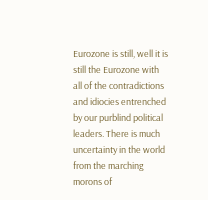Eurozone is still, well it is still the Eurozone with all of the contradictions and idiocies entrenched by our purblind political leaders. There is much uncertainty in the world from the marching morons of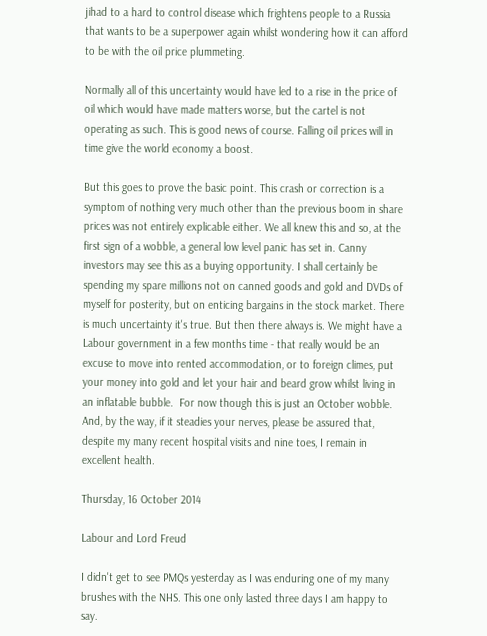jihad to a hard to control disease which frightens people to a Russia that wants to be a superpower again whilst wondering how it can afford to be with the oil price plummeting.

Normally all of this uncertainty would have led to a rise in the price of oil which would have made matters worse, but the cartel is not operating as such. This is good news of course. Falling oil prices will in time give the world economy a boost.

But this goes to prove the basic point. This crash or correction is a symptom of nothing very much other than the previous boom in share prices was not entirely explicable either. We all knew this and so, at the first sign of a wobble, a general low level panic has set in. Canny investors may see this as a buying opportunity. I shall certainly be spending my spare millions not on canned goods and gold and DVDs of myself for posterity, but on enticing bargains in the stock market. There is much uncertainty it's true. But then there always is. We might have a Labour government in a few months time - that really would be an excuse to move into rented accommodation, or to foreign climes, put your money into gold and let your hair and beard grow whilst living in an inflatable bubble.  For now though this is just an October wobble. And, by the way, if it steadies your nerves, please be assured that, despite my many recent hospital visits and nine toes, I remain in excellent health.

Thursday, 16 October 2014

Labour and Lord Freud

I didn't get to see PMQs yesterday as I was enduring one of my many brushes with the NHS. This one only lasted three days I am happy to say.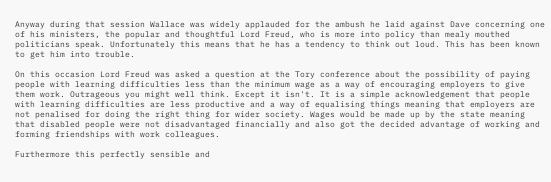Anyway during that session Wallace was widely applauded for the ambush he laid against Dave concerning one of his ministers, the popular and thoughtful Lord Freud, who is more into policy than mealy mouthed politicians speak. Unfortunately this means that he has a tendency to think out loud. This has been known to get him into trouble.

On this occasion Lord Freud was asked a question at the Tory conference about the possibility of paying people with learning difficulties less than the minimum wage as a way of encouraging employers to give them work. Outrageous you might well think. Except it isn't. It is a simple acknowledgement that people with learning difficulties are less productive and a way of equalising things meaning that employers are not penalised for doing the right thing for wider society. Wages would be made up by the state meaning that disabled people were not disadvantaged financially and also got the decided advantage of working and forming friendships with work colleagues.

Furthermore this perfectly sensible and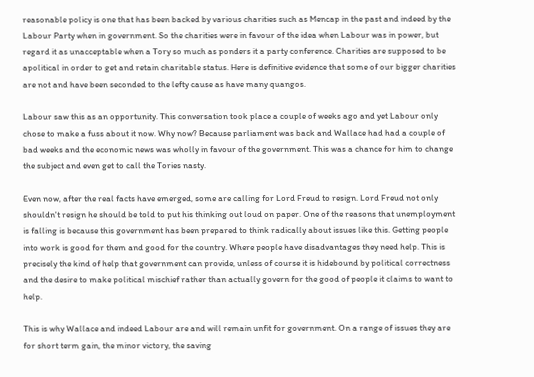reasonable policy is one that has been backed by various charities such as Mencap in the past and indeed by the Labour Party when in government. So the charities were in favour of the idea when Labour was in power, but regard it as unacceptable when a Tory so much as ponders it a party conference. Charities are supposed to be apolitical in order to get and retain charitable status. Here is definitive evidence that some of our bigger charities are not and have been seconded to the lefty cause as have many quangos.

Labour saw this as an opportunity. This conversation took place a couple of weeks ago and yet Labour only chose to make a fuss about it now. Why now? Because parliament was back and Wallace had had a couple of bad weeks and the economic news was wholly in favour of the government. This was a chance for him to change the subject and even get to call the Tories nasty.

Even now, after the real facts have emerged, some are calling for Lord Freud to resign. Lord Freud not only shouldn't resign he should be told to put his thinking out loud on paper. One of the reasons that unemployment is falling is because this government has been prepared to think radically about issues like this. Getting people into work is good for them and good for the country. Where people have disadvantages they need help. This is precisely the kind of help that government can provide, unless of course it is hidebound by political correctness and the desire to make political mischief rather than actually govern for the good of people it claims to want to help.

This is why Wallace and indeed Labour are and will remain unfit for government. On a range of issues they are for short term gain, the minor victory, the saving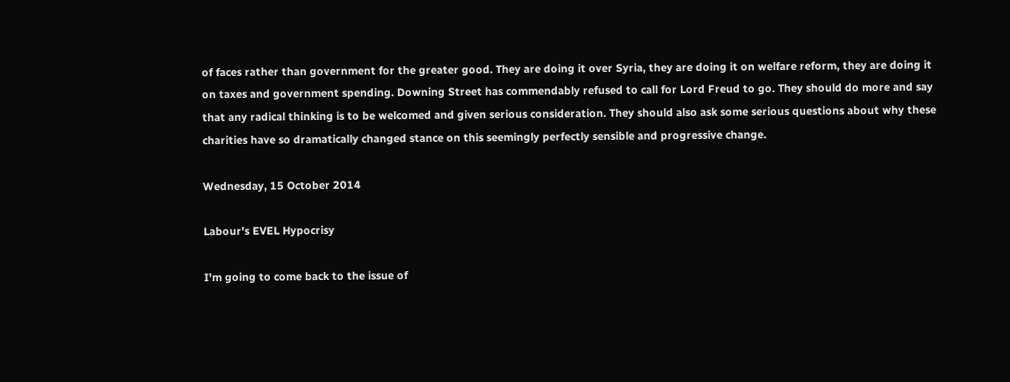of faces rather than government for the greater good. They are doing it over Syria, they are doing it on welfare reform, they are doing it on taxes and government spending. Downing Street has commendably refused to call for Lord Freud to go. They should do more and say that any radical thinking is to be welcomed and given serious consideration. They should also ask some serious questions about why these charities have so dramatically changed stance on this seemingly perfectly sensible and progressive change.

Wednesday, 15 October 2014

Labour's EVEL Hypocrisy

I'm going to come back to the issue of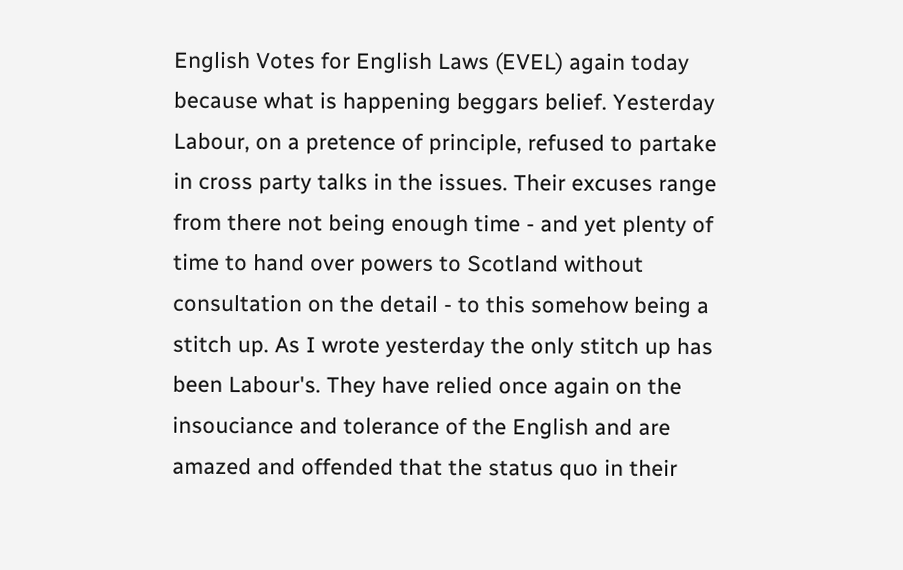English Votes for English Laws (EVEL) again today because what is happening beggars belief. Yesterday Labour, on a pretence of principle, refused to partake in cross party talks in the issues. Their excuses range from there not being enough time - and yet plenty of time to hand over powers to Scotland without consultation on the detail - to this somehow being a stitch up. As I wrote yesterday the only stitch up has been Labour's. They have relied once again on the insouciance and tolerance of the English and are amazed and offended that the status quo in their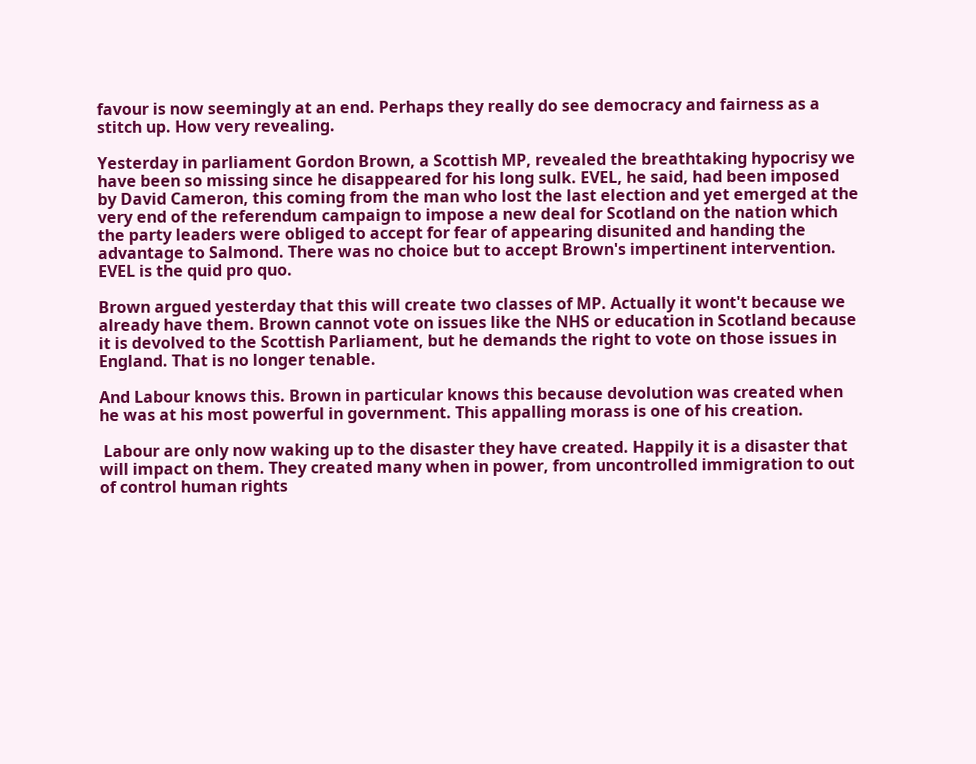favour is now seemingly at an end. Perhaps they really do see democracy and fairness as a stitch up. How very revealing.

Yesterday in parliament Gordon Brown, a Scottish MP, revealed the breathtaking hypocrisy we have been so missing since he disappeared for his long sulk. EVEL, he said, had been imposed by David Cameron, this coming from the man who lost the last election and yet emerged at the very end of the referendum campaign to impose a new deal for Scotland on the nation which the party leaders were obliged to accept for fear of appearing disunited and handing the advantage to Salmond. There was no choice but to accept Brown's impertinent intervention. EVEL is the quid pro quo.

Brown argued yesterday that this will create two classes of MP. Actually it wont't because we already have them. Brown cannot vote on issues like the NHS or education in Scotland because it is devolved to the Scottish Parliament, but he demands the right to vote on those issues in England. That is no longer tenable.

And Labour knows this. Brown in particular knows this because devolution was created when he was at his most powerful in government. This appalling morass is one of his creation.

 Labour are only now waking up to the disaster they have created. Happily it is a disaster that will impact on them. They created many when in power, from uncontrolled immigration to out of control human rights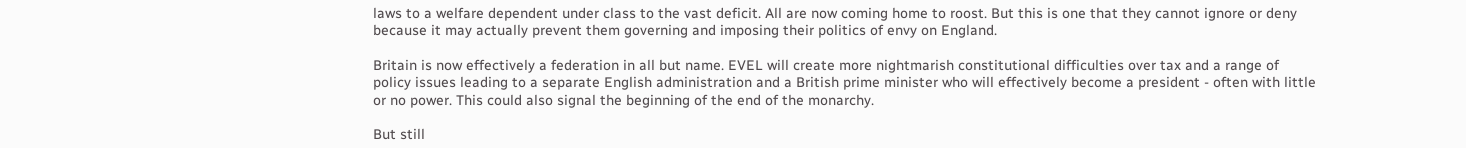laws to a welfare dependent under class to the vast deficit. All are now coming home to roost. But this is one that they cannot ignore or deny because it may actually prevent them governing and imposing their politics of envy on England.

Britain is now effectively a federation in all but name. EVEL will create more nightmarish constitutional difficulties over tax and a range of policy issues leading to a separate English administration and a British prime minister who will effectively become a president - often with little or no power. This could also signal the beginning of the end of the monarchy.

But still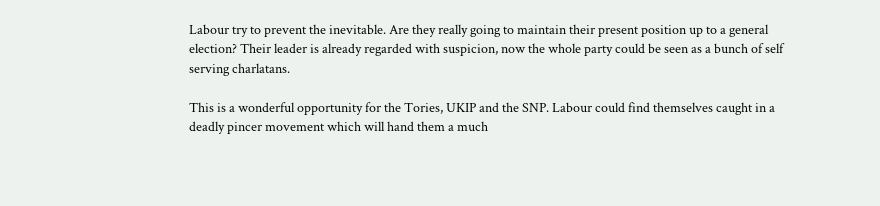Labour try to prevent the inevitable. Are they really going to maintain their present position up to a general election? Their leader is already regarded with suspicion, now the whole party could be seen as a bunch of self serving charlatans.

This is a wonderful opportunity for the Tories, UKIP and the SNP. Labour could find themselves caught in a deadly pincer movement which will hand them a much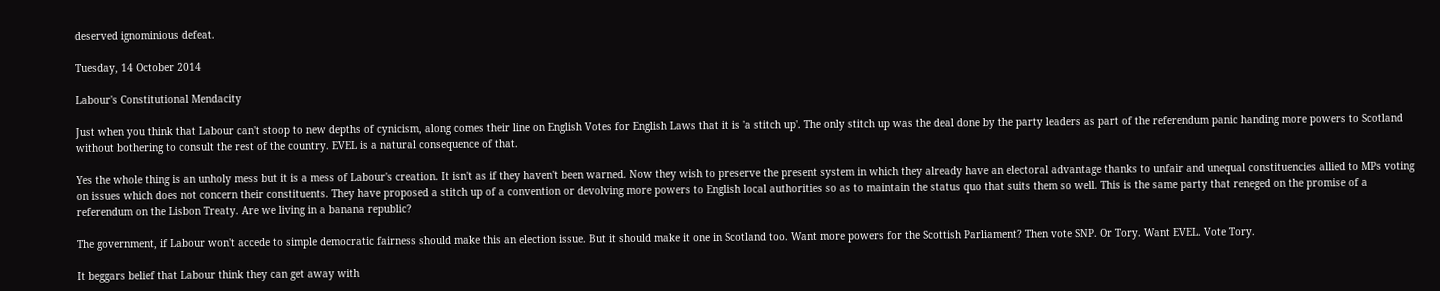deserved ignominious defeat.

Tuesday, 14 October 2014

Labour's Constitutional Mendacity

Just when you think that Labour can't stoop to new depths of cynicism, along comes their line on English Votes for English Laws that it is 'a stitch up'. The only stitch up was the deal done by the party leaders as part of the referendum panic handing more powers to Scotland without bothering to consult the rest of the country. EVEL is a natural consequence of that.

Yes the whole thing is an unholy mess but it is a mess of Labour's creation. It isn't as if they haven't been warned. Now they wish to preserve the present system in which they already have an electoral advantage thanks to unfair and unequal constituencies allied to MPs voting on issues which does not concern their constituents. They have proposed a stitch up of a convention or devolving more powers to English local authorities so as to maintain the status quo that suits them so well. This is the same party that reneged on the promise of a referendum on the Lisbon Treaty. Are we living in a banana republic?

The government, if Labour won't accede to simple democratic fairness should make this an election issue. But it should make it one in Scotland too. Want more powers for the Scottish Parliament? Then vote SNP. Or Tory. Want EVEL. Vote Tory.

It beggars belief that Labour think they can get away with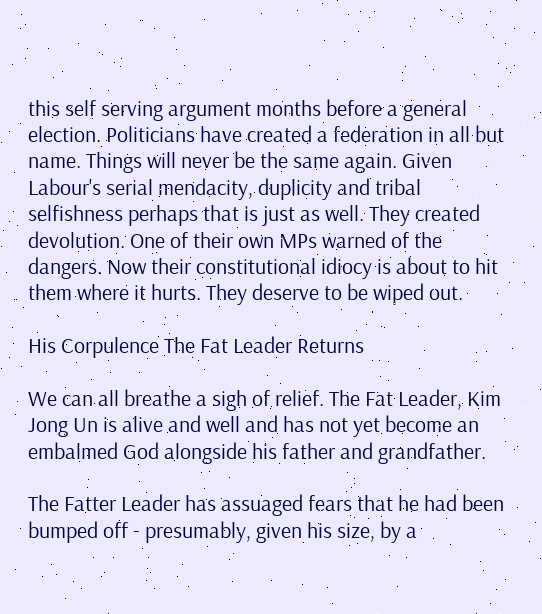this self serving argument months before a general election. Politicians have created a federation in all but name. Things will never be the same again. Given Labour's serial mendacity, duplicity and tribal selfishness perhaps that is just as well. They created devolution. One of their own MPs warned of the dangers. Now their constitutional idiocy is about to hit them where it hurts. They deserve to be wiped out.

His Corpulence The Fat Leader Returns

We can all breathe a sigh of relief. The Fat Leader, Kim Jong Un is alive and well and has not yet become an embalmed God alongside his father and grandfather.

The Fatter Leader has assuaged fears that he had been bumped off - presumably, given his size, by a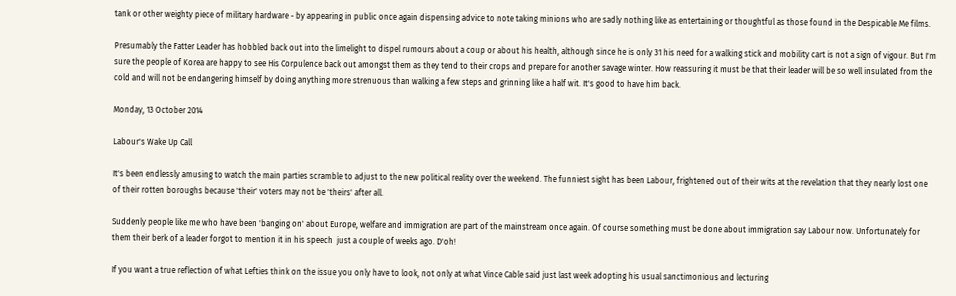tank or other weighty piece of military hardware - by appearing in public once again dispensing advice to note taking minions who are sadly nothing like as entertaining or thoughtful as those found in the Despicable Me films.

Presumably the Fatter Leader has hobbled back out into the limelight to dispel rumours about a coup or about his health, although since he is only 31 his need for a walking stick and mobility cart is not a sign of vigour. But I'm sure the people of Korea are happy to see His Corpulence back out amongst them as they tend to their crops and prepare for another savage winter. How reassuring it must be that their leader will be so well insulated from the cold and will not be endangering himself by doing anything more strenuous than walking a few steps and grinning like a half wit. It's good to have him back.

Monday, 13 October 2014

Labour's Wake Up Call

It's been endlessly amusing to watch the main parties scramble to adjust to the new political reality over the weekend. The funniest sight has been Labour, frightened out of their wits at the revelation that they nearly lost one of their rotten boroughs because 'their' voters may not be 'theirs' after all.

Suddenly people like me who have been 'banging on' about Europe, welfare and immigration are part of the mainstream once again. Of course something must be done about immigration say Labour now. Unfortunately for them their berk of a leader forgot to mention it in his speech  just a couple of weeks ago. D'oh!

If you want a true reflection of what Lefties think on the issue you only have to look, not only at what Vince Cable said just last week adopting his usual sanctimonious and lecturing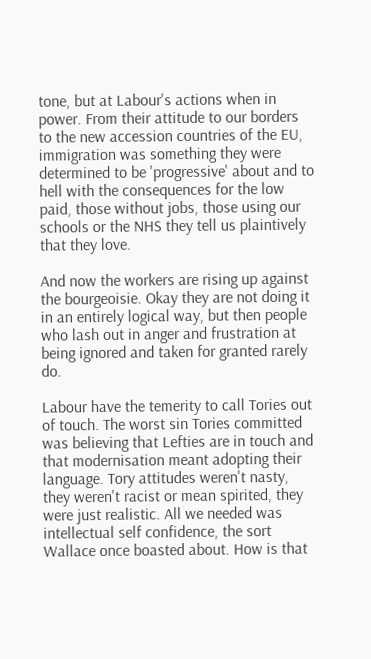tone, but at Labour's actions when in power. From their attitude to our borders to the new accession countries of the EU, immigration was something they were determined to be 'progressive' about and to hell with the consequences for the low paid, those without jobs, those using our schools or the NHS they tell us plaintively that they love.

And now the workers are rising up against the bourgeoisie. Okay they are not doing it in an entirely logical way, but then people who lash out in anger and frustration at being ignored and taken for granted rarely do.

Labour have the temerity to call Tories out of touch. The worst sin Tories committed was believing that Lefties are in touch and that modernisation meant adopting their language. Tory attitudes weren't nasty, they weren't racist or mean spirited, they were just realistic. All we needed was intellectual self confidence, the sort Wallace once boasted about. How is that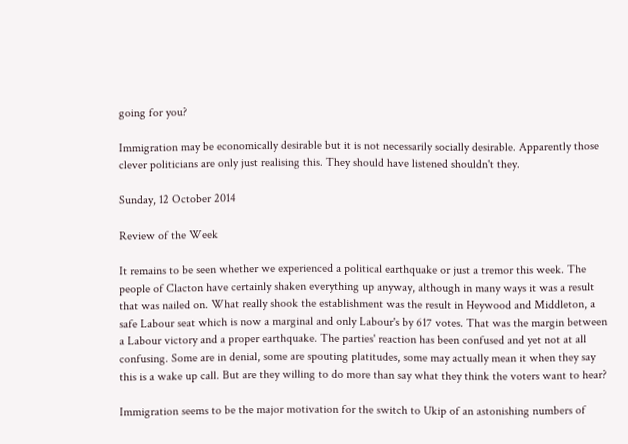going for you?

Immigration may be economically desirable but it is not necessarily socially desirable. Apparently those clever politicians are only just realising this. They should have listened shouldn't they.

Sunday, 12 October 2014

Review of the Week

It remains to be seen whether we experienced a political earthquake or just a tremor this week. The people of Clacton have certainly shaken everything up anyway, although in many ways it was a result that was nailed on. What really shook the establishment was the result in Heywood and Middleton, a safe Labour seat which is now a marginal and only Labour's by 617 votes. That was the margin between a Labour victory and a proper earthquake. The parties' reaction has been confused and yet not at all confusing. Some are in denial, some are spouting platitudes, some may actually mean it when they say this is a wake up call. But are they willing to do more than say what they think the voters want to hear?

Immigration seems to be the major motivation for the switch to Ukip of an astonishing numbers of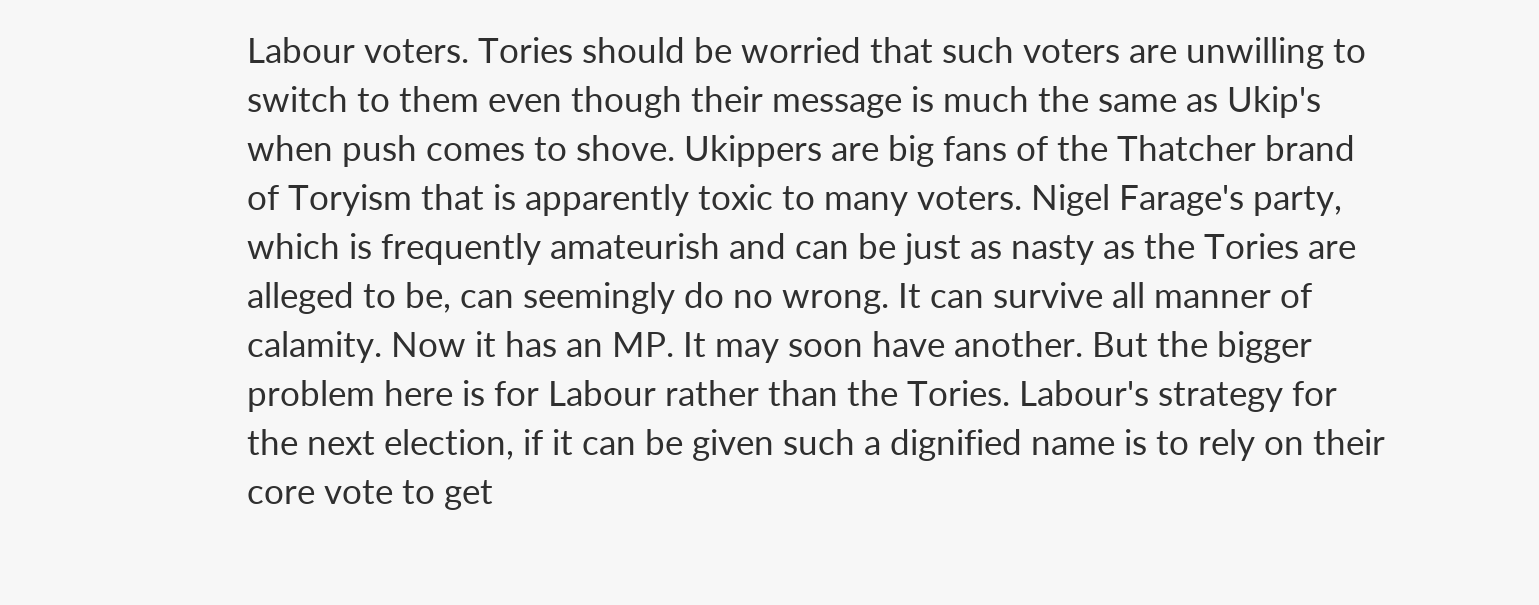Labour voters. Tories should be worried that such voters are unwilling to switch to them even though their message is much the same as Ukip's when push comes to shove. Ukippers are big fans of the Thatcher brand of Toryism that is apparently toxic to many voters. Nigel Farage's party, which is frequently amateurish and can be just as nasty as the Tories are alleged to be, can seemingly do no wrong. It can survive all manner of calamity. Now it has an MP. It may soon have another. But the bigger problem here is for Labour rather than the Tories. Labour's strategy for the next election, if it can be given such a dignified name is to rely on their core vote to get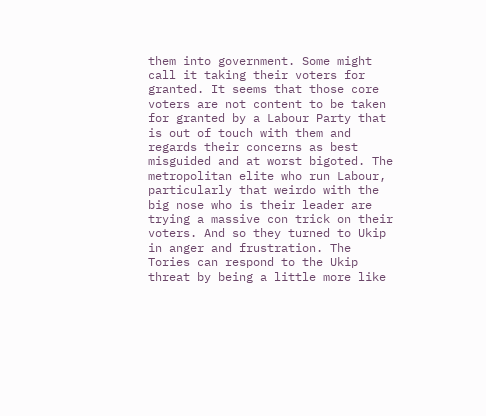them into government. Some might call it taking their voters for granted. It seems that those core voters are not content to be taken for granted by a Labour Party that is out of touch with them and regards their concerns as best misguided and at worst bigoted. The metropolitan elite who run Labour, particularly that weirdo with the big nose who is their leader are trying a massive con trick on their voters. And so they turned to Ukip in anger and frustration. The Tories can respond to the Ukip threat by being a little more like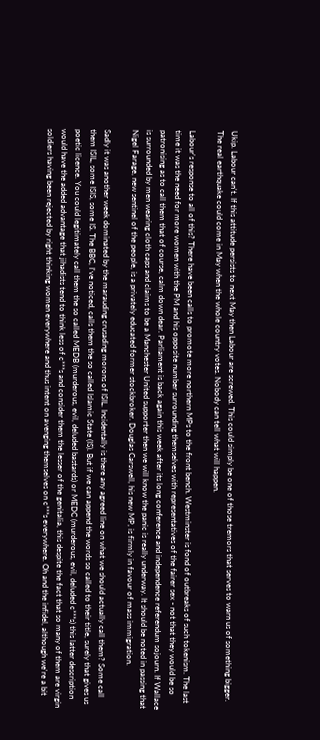Ukip. Labour can't. If this attitude persists to next May then Labour are screwed. This could simply be one of those tremors that serves to warn us of something bigger. The real earthquake could come in May when the whole country votes. Nobody can tell what will happen.

Labour's response to all of this? There have been calls to promote more northern MPs to the front bench. Westminster is fond of outbreaks of such tokenism. The last time it was the need for more women with the PM and his opposite number surrounding themselves with representatives of the fairer sex - not that they would be so patronising as to call them that of course, calm down dear. Parliament is back again this week after its long conference and independence referendum sojourn. If Wallace is surrounded by men wearing cloth caps and claims to be a Manchester United supporter then we will know the panic is really underway. It should be noted in passing that Nigel Farage, new sentinel of the people, is a privately educated former stockbroker. Douglas Carswell, his new MP, is firmly in favour of mass immigration.

Sadly it was another week dominated by the marauding crusading morons of ISIL. Incidentally is there any agreed line on what we should actually call them? Some call them ISIL, some ISIS, some IS. The BBC, I've noticed, calls them the so called Islamic State (IS). But if we can append the words so called to their title, surely that gives us poetic licence. You could legitimately call them the so called MEDB (murderous, evil, deluded bastards) or MEDC (murderous, evil, deluded c***s) this latter description would have the added advantage that jihadists tend to think less of c***s and consider them the lesser of the genitalia, this despite the fact that so many of them are virgin soldiers having been rejected by right thinking women everywhere and thus intent on avenging themselves on c***s everywhere. Oh and the infidel, although we're a bit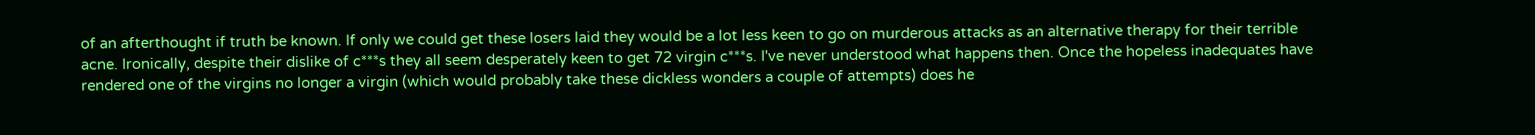of an afterthought if truth be known. If only we could get these losers laid they would be a lot less keen to go on murderous attacks as an alternative therapy for their terrible acne. Ironically, despite their dislike of c***s they all seem desperately keen to get 72 virgin c***s. I've never understood what happens then. Once the hopeless inadequates have rendered one of the virgins no longer a virgin (which would probably take these dickless wonders a couple of attempts) does he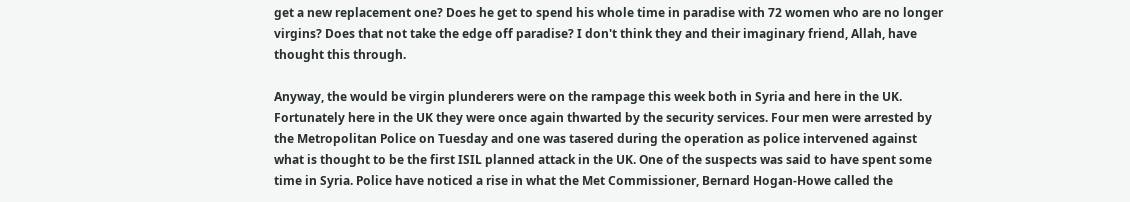get a new replacement one? Does he get to spend his whole time in paradise with 72 women who are no longer virgins? Does that not take the edge off paradise? I don't think they and their imaginary friend, Allah, have thought this through.

Anyway, the would be virgin plunderers were on the rampage this week both in Syria and here in the UK. Fortunately here in the UK they were once again thwarted by the security services. Four men were arrested by the Metropolitan Police on Tuesday and one was tasered during the operation as police intervened against what is thought to be the first ISIL planned attack in the UK. One of the suspects was said to have spent some time in Syria. Police have noticed a rise in what the Met Commissioner, Bernard Hogan-Howe called the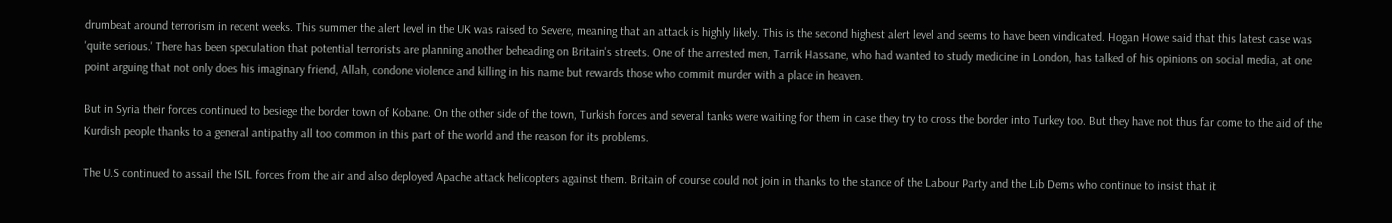drumbeat around terrorism in recent weeks. This summer the alert level in the UK was raised to Severe, meaning that an attack is highly likely. This is the second highest alert level and seems to have been vindicated. Hogan Howe said that this latest case was 'quite serious.' There has been speculation that potential terrorists are planning another beheading on Britain's streets. One of the arrested men, Tarrik Hassane, who had wanted to study medicine in London, has talked of his opinions on social media, at one point arguing that not only does his imaginary friend, Allah, condone violence and killing in his name but rewards those who commit murder with a place in heaven.

But in Syria their forces continued to besiege the border town of Kobane. On the other side of the town, Turkish forces and several tanks were waiting for them in case they try to cross the border into Turkey too. But they have not thus far come to the aid of the Kurdish people thanks to a general antipathy all too common in this part of the world and the reason for its problems.

The U.S continued to assail the ISIL forces from the air and also deployed Apache attack helicopters against them. Britain of course could not join in thanks to the stance of the Labour Party and the Lib Dems who continue to insist that it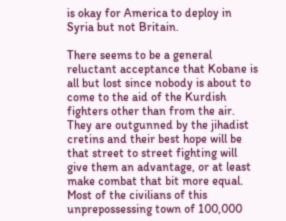is okay for America to deploy in Syria but not Britain.

There seems to be a general reluctant acceptance that Kobane is all but lost since nobody is about to come to the aid of the Kurdish fighters other than from the air. They are outgunned by the jihadist cretins and their best hope will be that street to street fighting will give them an advantage, or at least make combat that bit more equal. Most of the civilians of this unprepossessing town of 100,000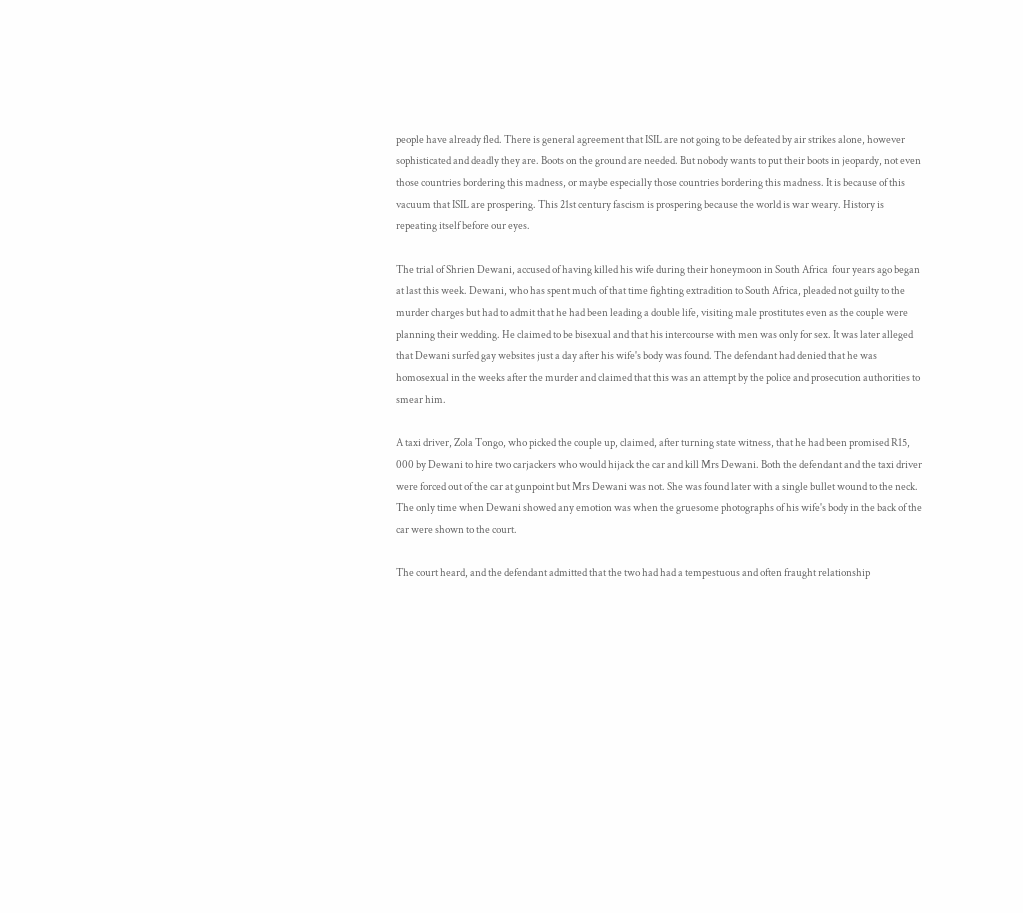people have already fled. There is general agreement that ISIL are not going to be defeated by air strikes alone, however sophisticated and deadly they are. Boots on the ground are needed. But nobody wants to put their boots in jeopardy, not even those countries bordering this madness, or maybe especially those countries bordering this madness. It is because of this vacuum that ISIL are prospering. This 21st century fascism is prospering because the world is war weary. History is repeating itself before our eyes.

The trial of Shrien Dewani, accused of having killed his wife during their honeymoon in South Africa  four years ago began at last this week. Dewani, who has spent much of that time fighting extradition to South Africa, pleaded not guilty to the murder charges but had to admit that he had been leading a double life, visiting male prostitutes even as the couple were planning their wedding. He claimed to be bisexual and that his intercourse with men was only for sex. It was later alleged that Dewani surfed gay websites just a day after his wife's body was found. The defendant had denied that he was homosexual in the weeks after the murder and claimed that this was an attempt by the police and prosecution authorities to smear him.

A taxi driver, Zola Tongo, who picked the couple up, claimed, after turning state witness, that he had been promised R15, 000 by Dewani to hire two carjackers who would hijack the car and kill Mrs Dewani. Both the defendant and the taxi driver were forced out of the car at gunpoint but Mrs Dewani was not. She was found later with a single bullet wound to the neck. The only time when Dewani showed any emotion was when the gruesome photographs of his wife's body in the back of the car were shown to the court.

The court heard, and the defendant admitted that the two had had a tempestuous and often fraught relationship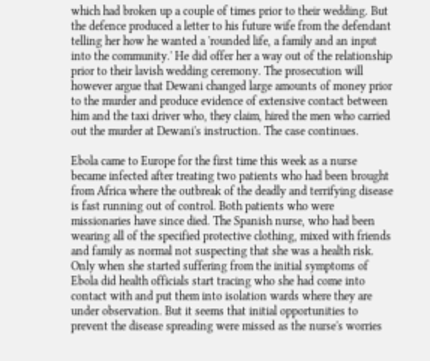which had broken up a couple of times prior to their wedding. But the defence produced a letter to his future wife from the defendant telling her how he wanted a 'rounded life, a family and an input into the community.' He did offer her a way out of the relationship prior to their lavish wedding ceremony. The prosecution will however argue that Dewani changed large amounts of money prior to the murder and produce evidence of extensive contact between him and the taxi driver who, they claim, hired the men who carried out the murder at Dewani's instruction. The case continues.

Ebola came to Europe for the first time this week as a nurse became infected after treating two patients who had been brought from Africa where the outbreak of the deadly and terrifying disease is fast running out of control. Both patients who were missionaries have since died. The Spanish nurse, who had been wearing all of the specified protective clothing, mixed with friends and family as normal not suspecting that she was a health risk. Only when she started suffering from the initial symptoms of Ebola did health officials start tracing who she had come into contact with and put them into isolation wards where they are under observation. But it seems that initial opportunities to prevent the disease spreading were missed as the nurse's worries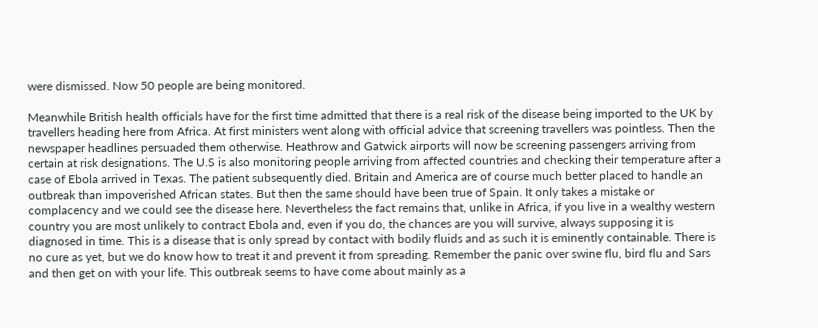were dismissed. Now 50 people are being monitored.

Meanwhile British health officials have for the first time admitted that there is a real risk of the disease being imported to the UK by travellers heading here from Africa. At first ministers went along with official advice that screening travellers was pointless. Then the newspaper headlines persuaded them otherwise. Heathrow and Gatwick airports will now be screening passengers arriving from certain at risk designations. The U.S is also monitoring people arriving from affected countries and checking their temperature after a case of Ebola arrived in Texas. The patient subsequently died. Britain and America are of course much better placed to handle an outbreak than impoverished African states. But then the same should have been true of Spain. It only takes a mistake or complacency and we could see the disease here. Nevertheless the fact remains that, unlike in Africa, if you live in a wealthy western country you are most unlikely to contract Ebola and, even if you do, the chances are you will survive, always supposing it is diagnosed in time. This is a disease that is only spread by contact with bodily fluids and as such it is eminently containable. There is no cure as yet, but we do know how to treat it and prevent it from spreading. Remember the panic over swine flu, bird flu and Sars and then get on with your life. This outbreak seems to have come about mainly as a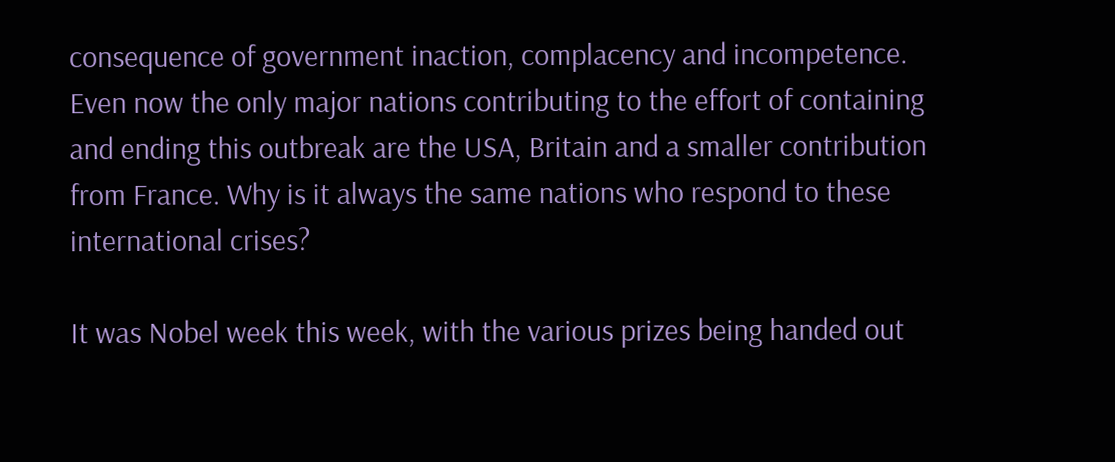consequence of government inaction, complacency and incompetence. Even now the only major nations contributing to the effort of containing and ending this outbreak are the USA, Britain and a smaller contribution from France. Why is it always the same nations who respond to these international crises?

It was Nobel week this week, with the various prizes being handed out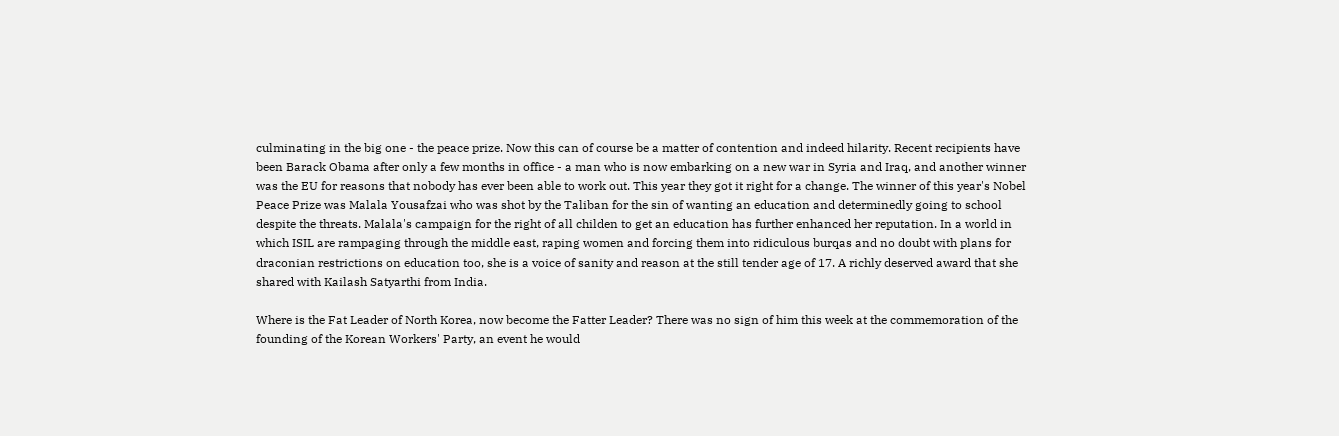culminating in the big one - the peace prize. Now this can of course be a matter of contention and indeed hilarity. Recent recipients have been Barack Obama after only a few months in office - a man who is now embarking on a new war in Syria and Iraq, and another winner was the EU for reasons that nobody has ever been able to work out. This year they got it right for a change. The winner of this year's Nobel Peace Prize was Malala Yousafzai who was shot by the Taliban for the sin of wanting an education and determinedly going to school despite the threats. Malala's campaign for the right of all childen to get an education has further enhanced her reputation. In a world in which ISIL are rampaging through the middle east, raping women and forcing them into ridiculous burqas and no doubt with plans for draconian restrictions on education too, she is a voice of sanity and reason at the still tender age of 17. A richly deserved award that she shared with Kailash Satyarthi from India.

Where is the Fat Leader of North Korea, now become the Fatter Leader? There was no sign of him this week at the commemoration of the founding of the Korean Workers' Party, an event he would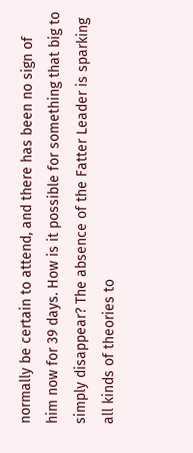normally be certain to attend, and there has been no sign of him now for 39 days. How is it possible for something that big to simply disappear? The absence of the Fatter Leader is sparking all kinds of theories to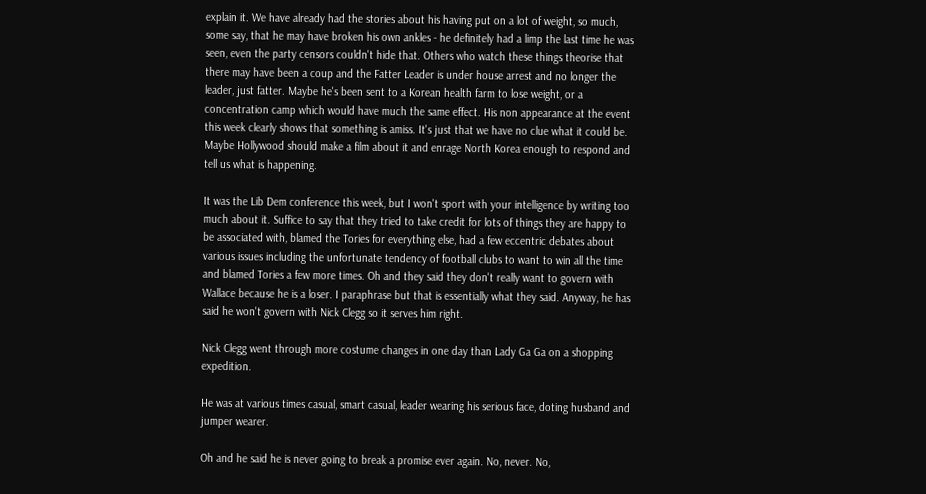explain it. We have already had the stories about his having put on a lot of weight, so much, some say, that he may have broken his own ankles - he definitely had a limp the last time he was seen, even the party censors couldn't hide that. Others who watch these things theorise that there may have been a coup and the Fatter Leader is under house arrest and no longer the leader, just fatter. Maybe he's been sent to a Korean health farm to lose weight, or a concentration camp which would have much the same effect. His non appearance at the event this week clearly shows that something is amiss. It's just that we have no clue what it could be. Maybe Hollywood should make a film about it and enrage North Korea enough to respond and tell us what is happening.

It was the Lib Dem conference this week, but I won't sport with your intelligence by writing too much about it. Suffice to say that they tried to take credit for lots of things they are happy to be associated with, blamed the Tories for everything else, had a few eccentric debates about various issues including the unfortunate tendency of football clubs to want to win all the time and blamed Tories a few more times. Oh and they said they don't really want to govern with Wallace because he is a loser. I paraphrase but that is essentially what they said. Anyway, he has said he won't govern with Nick Clegg so it serves him right.

Nick Clegg went through more costume changes in one day than Lady Ga Ga on a shopping expedition.

He was at various times casual, smart casual, leader wearing his serious face, doting husband and jumper wearer.

Oh and he said he is never going to break a promise ever again. No, never. No,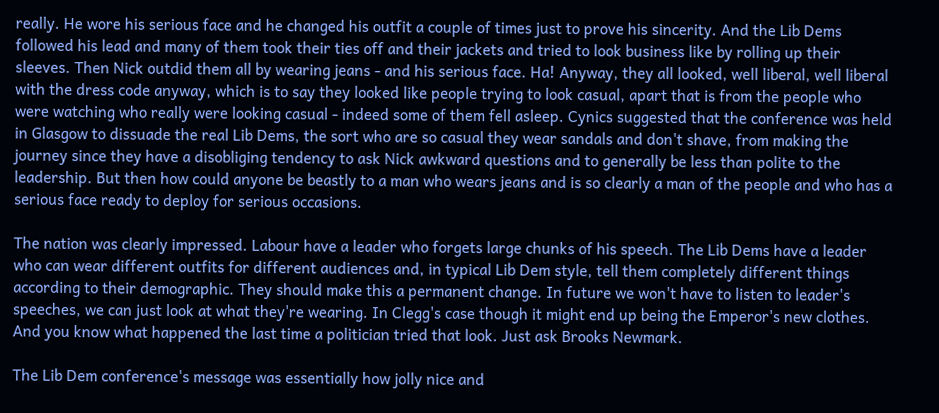really. He wore his serious face and he changed his outfit a couple of times just to prove his sincerity. And the Lib Dems followed his lead and many of them took their ties off and their jackets and tried to look business like by rolling up their sleeves. Then Nick outdid them all by wearing jeans - and his serious face. Ha! Anyway, they all looked, well liberal, well liberal with the dress code anyway, which is to say they looked like people trying to look casual, apart that is from the people who were watching who really were looking casual - indeed some of them fell asleep. Cynics suggested that the conference was held in Glasgow to dissuade the real Lib Dems, the sort who are so casual they wear sandals and don't shave, from making the journey since they have a disobliging tendency to ask Nick awkward questions and to generally be less than polite to the leadership. But then how could anyone be beastly to a man who wears jeans and is so clearly a man of the people and who has a serious face ready to deploy for serious occasions.

The nation was clearly impressed. Labour have a leader who forgets large chunks of his speech. The Lib Dems have a leader who can wear different outfits for different audiences and, in typical Lib Dem style, tell them completely different things according to their demographic. They should make this a permanent change. In future we won't have to listen to leader's speeches, we can just look at what they're wearing. In Clegg's case though it might end up being the Emperor's new clothes. And you know what happened the last time a politician tried that look. Just ask Brooks Newmark.

The Lib Dem conference's message was essentially how jolly nice and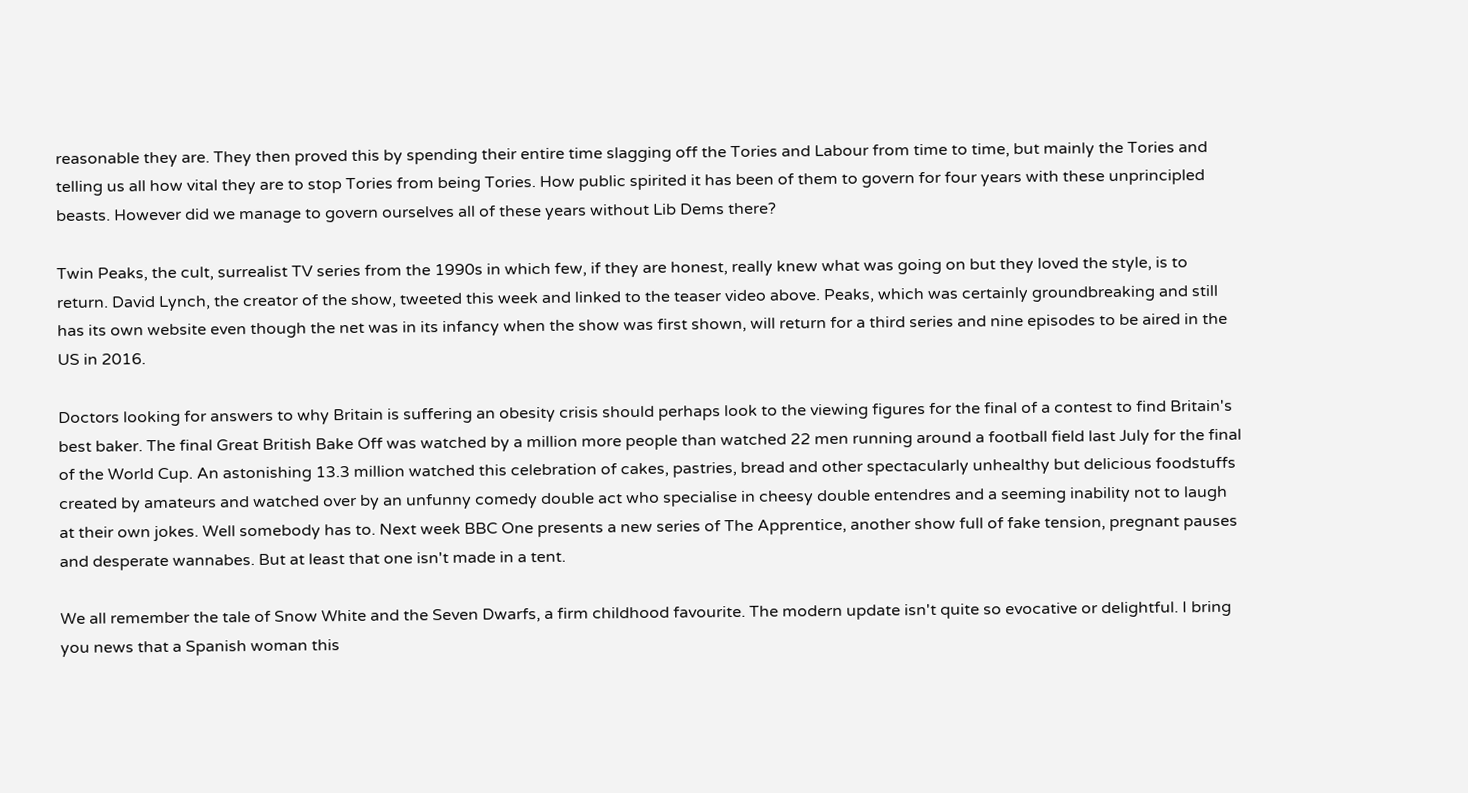reasonable they are. They then proved this by spending their entire time slagging off the Tories and Labour from time to time, but mainly the Tories and telling us all how vital they are to stop Tories from being Tories. How public spirited it has been of them to govern for four years with these unprincipled beasts. However did we manage to govern ourselves all of these years without Lib Dems there?

Twin Peaks, the cult, surrealist TV series from the 1990s in which few, if they are honest, really knew what was going on but they loved the style, is to return. David Lynch, the creator of the show, tweeted this week and linked to the teaser video above. Peaks, which was certainly groundbreaking and still has its own website even though the net was in its infancy when the show was first shown, will return for a third series and nine episodes to be aired in the US in 2016.

Doctors looking for answers to why Britain is suffering an obesity crisis should perhaps look to the viewing figures for the final of a contest to find Britain's best baker. The final Great British Bake Off was watched by a million more people than watched 22 men running around a football field last July for the final of the World Cup. An astonishing 13.3 million watched this celebration of cakes, pastries, bread and other spectacularly unhealthy but delicious foodstuffs created by amateurs and watched over by an unfunny comedy double act who specialise in cheesy double entendres and a seeming inability not to laugh at their own jokes. Well somebody has to. Next week BBC One presents a new series of The Apprentice, another show full of fake tension, pregnant pauses and desperate wannabes. But at least that one isn't made in a tent.

We all remember the tale of Snow White and the Seven Dwarfs, a firm childhood favourite. The modern update isn't quite so evocative or delightful. I bring you news that a Spanish woman this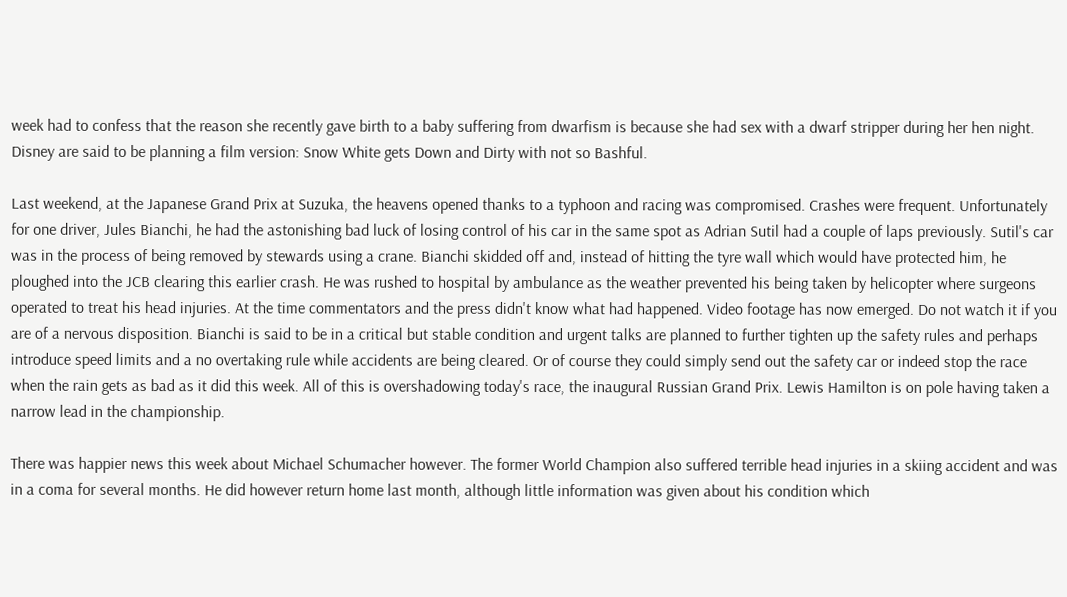week had to confess that the reason she recently gave birth to a baby suffering from dwarfism is because she had sex with a dwarf stripper during her hen night. Disney are said to be planning a film version: Snow White gets Down and Dirty with not so Bashful.

Last weekend, at the Japanese Grand Prix at Suzuka, the heavens opened thanks to a typhoon and racing was compromised. Crashes were frequent. Unfortunately for one driver, Jules Bianchi, he had the astonishing bad luck of losing control of his car in the same spot as Adrian Sutil had a couple of laps previously. Sutil's car was in the process of being removed by stewards using a crane. Bianchi skidded off and, instead of hitting the tyre wall which would have protected him, he ploughed into the JCB clearing this earlier crash. He was rushed to hospital by ambulance as the weather prevented his being taken by helicopter where surgeons operated to treat his head injuries. At the time commentators and the press didn't know what had happened. Video footage has now emerged. Do not watch it if you are of a nervous disposition. Bianchi is said to be in a critical but stable condition and urgent talks are planned to further tighten up the safety rules and perhaps introduce speed limits and a no overtaking rule while accidents are being cleared. Or of course they could simply send out the safety car or indeed stop the race when the rain gets as bad as it did this week. All of this is overshadowing today's race, the inaugural Russian Grand Prix. Lewis Hamilton is on pole having taken a narrow lead in the championship.

There was happier news this week about Michael Schumacher however. The former World Champion also suffered terrible head injuries in a skiing accident and was in a coma for several months. He did however return home last month, although little information was given about his condition which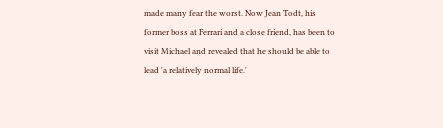made many fear the worst. Now Jean Todt, his former boss at Ferrari and a close friend, has been to visit Michael and revealed that he should be able to lead 'a relatively normal life.'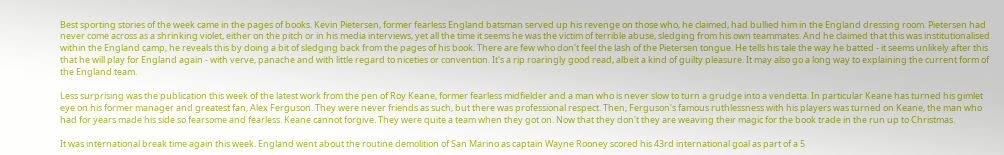Best sporting stories of the week came in the pages of books. Kevin Pietersen, former fearless England batsman served up his revenge on those who, he claimed, had bullied him in the England dressing room. Pietersen had never come across as a shrinking violet, either on the pitch or in his media interviews, yet all the time it seems he was the victim of terrible abuse, sledging from his own teammates. And he claimed that this was institutionalised within the England camp, he reveals this by doing a bit of sledging back from the pages of his book. There are few who don't feel the lash of the Pietersen tongue. He tells his tale the way he batted - it seems unlikely after this that he will play for England again - with verve, panache and with little regard to niceties or convention. It's a rip roaringly good read, albeit a kind of guilty pleasure. It may also go a long way to explaining the current form of the England team.

Less surprising was the publication this week of the latest work from the pen of Roy Keane, former fearless midfielder and a man who is never slow to turn a grudge into a vendetta. In particular Keane has turned his gimlet eye on his former manager and greatest fan, Alex Ferguson. They were never friends as such, but there was professional respect. Then, Ferguson's famous ruthlessness with his players was turned on Keane, the man who had for years made his side so fearsome and fearless. Keane cannot forgive. They were quite a team when they got on. Now that they don't they are weaving their magic for the book trade in the run up to Christmas.

It was international break time again this week. England went about the routine demolition of San Marino as captain Wayne Rooney scored his 43rd international goal as part of a 5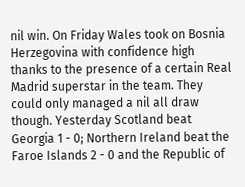nil win. On Friday Wales took on Bosnia Herzegovina with confidence high thanks to the presence of a certain Real Madrid superstar in the team. They could only managed a nil all draw though. Yesterday Scotland beat Georgia 1 - 0; Northern Ireland beat the Faroe Islands 2 - 0 and the Republic of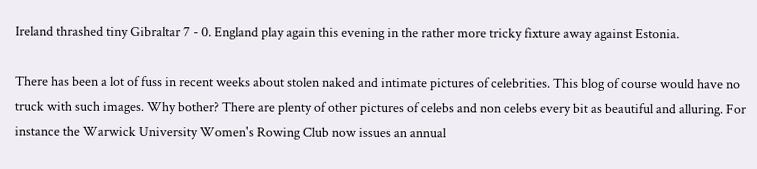Ireland thrashed tiny Gibraltar 7 - 0. England play again this evening in the rather more tricky fixture away against Estonia.

There has been a lot of fuss in recent weeks about stolen naked and intimate pictures of celebrities. This blog of course would have no truck with such images. Why bother? There are plenty of other pictures of celebs and non celebs every bit as beautiful and alluring. For instance the Warwick University Women's Rowing Club now issues an annual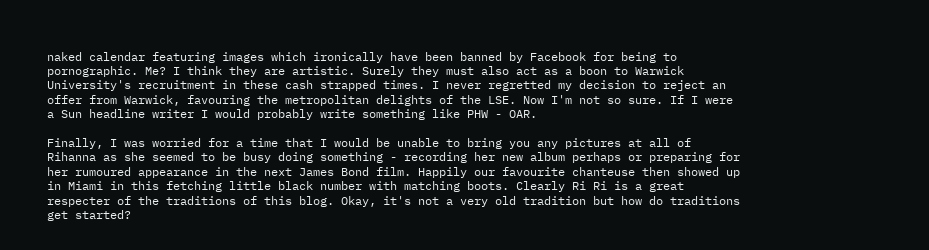naked calendar featuring images which ironically have been banned by Facebook for being to pornographic. Me? I think they are artistic. Surely they must also act as a boon to Warwick University's recruitment in these cash strapped times. I never regretted my decision to reject an offer from Warwick, favouring the metropolitan delights of the LSE. Now I'm not so sure. If I were a Sun headline writer I would probably write something like PHW - OAR.

Finally, I was worried for a time that I would be unable to bring you any pictures at all of Rihanna as she seemed to be busy doing something - recording her new album perhaps or preparing for her rumoured appearance in the next James Bond film. Happily our favourite chanteuse then showed up in Miami in this fetching little black number with matching boots. Clearly Ri Ri is a great respecter of the traditions of this blog. Okay, it's not a very old tradition but how do traditions get started?